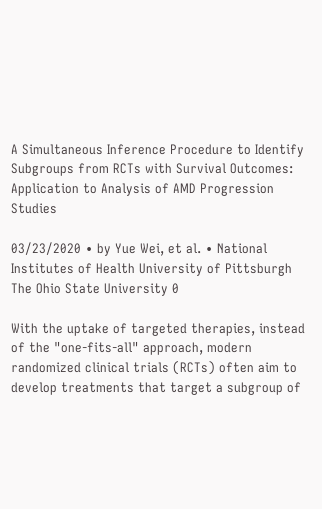A Simultaneous Inference Procedure to Identify Subgroups from RCTs with Survival Outcomes: Application to Analysis of AMD Progression Studies

03/23/2020 ∙ by Yue Wei, et al. ∙ National Institutes of Health University of Pittsburgh The Ohio State University 0

With the uptake of targeted therapies, instead of the "one-fits-all" approach, modern randomized clinical trials (RCTs) often aim to develop treatments that target a subgroup of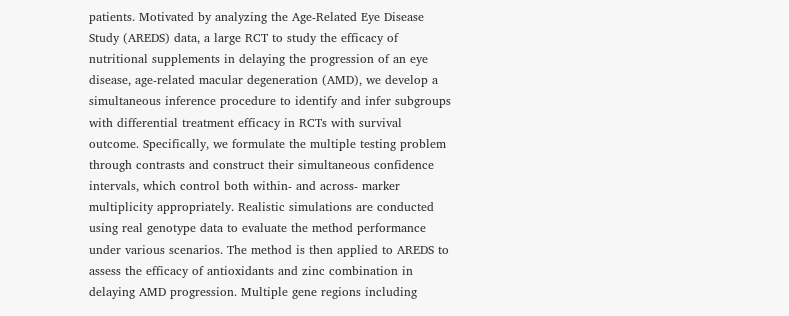patients. Motivated by analyzing the Age-Related Eye Disease Study (AREDS) data, a large RCT to study the efficacy of nutritional supplements in delaying the progression of an eye disease, age-related macular degeneration (AMD), we develop a simultaneous inference procedure to identify and infer subgroups with differential treatment efficacy in RCTs with survival outcome. Specifically, we formulate the multiple testing problem through contrasts and construct their simultaneous confidence intervals, which control both within- and across- marker multiplicity appropriately. Realistic simulations are conducted using real genotype data to evaluate the method performance under various scenarios. The method is then applied to AREDS to assess the efficacy of antioxidants and zinc combination in delaying AMD progression. Multiple gene regions including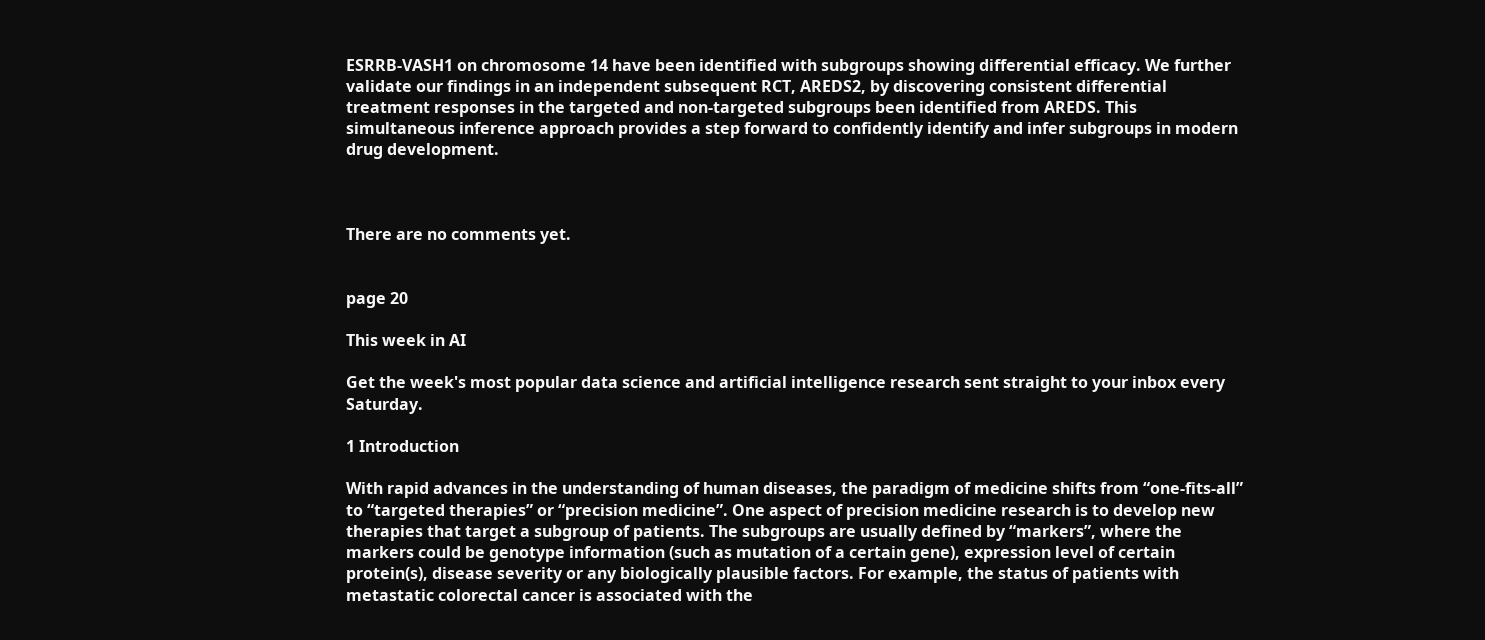ESRRB-VASH1 on chromosome 14 have been identified with subgroups showing differential efficacy. We further validate our findings in an independent subsequent RCT, AREDS2, by discovering consistent differential treatment responses in the targeted and non-targeted subgroups been identified from AREDS. This simultaneous inference approach provides a step forward to confidently identify and infer subgroups in modern drug development.



There are no comments yet.


page 20

This week in AI

Get the week's most popular data science and artificial intelligence research sent straight to your inbox every Saturday.

1 Introduction

With rapid advances in the understanding of human diseases, the paradigm of medicine shifts from “one-fits-all” to “targeted therapies” or “precision medicine”. One aspect of precision medicine research is to develop new therapies that target a subgroup of patients. The subgroups are usually defined by “markers”, where the markers could be genotype information (such as mutation of a certain gene), expression level of certain protein(s), disease severity or any biologically plausible factors. For example, the status of patients with metastatic colorectal cancer is associated with the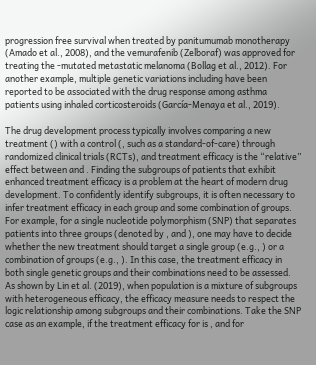progression free survival when treated by panitumumab monotherapy (Amado et al., 2008), and the vemurafenib (Zelboraf) was approved for treating the -mutated metastatic melanoma (Bollag et al., 2012). For another example, multiple genetic variations including have been reported to be associated with the drug response among asthma patients using inhaled corticosteroids (García-Menaya et al., 2019).

The drug development process typically involves comparing a new treatment () with a control (, such as a standard-of-care) through randomized clinical trials (RCTs), and treatment efficacy is the “relative” effect between and . Finding the subgroups of patients that exhibit enhanced treatment efficacy is a problem at the heart of modern drug development. To confidently identify subgroups, it is often necessary to infer treatment efficacy in each group and some combination of groups. For example, for a single nucleotide polymorphism (SNP) that separates patients into three groups (denoted by , and ), one may have to decide whether the new treatment should target a single group (e.g., ) or a combination of groups (e.g., ). In this case, the treatment efficacy in both single genetic groups and their combinations need to be assessed. As shown by Lin et al. (2019), when population is a mixture of subgroups with heterogeneous efficacy, the efficacy measure needs to respect the logic relationship among subgroups and their combinations. Take the SNP case as an example, if the treatment efficacy for is , and for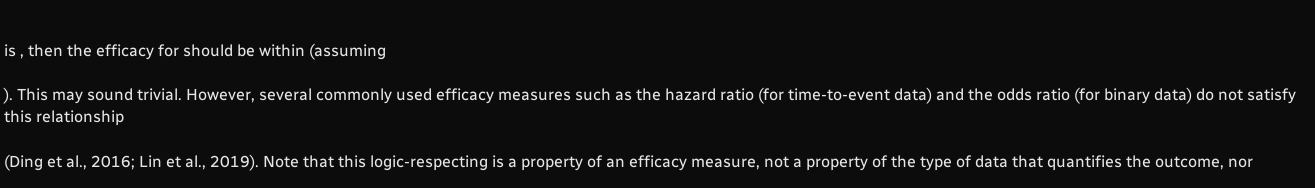is , then the efficacy for should be within (assuming

). This may sound trivial. However, several commonly used efficacy measures such as the hazard ratio (for time-to-event data) and the odds ratio (for binary data) do not satisfy this relationship

(Ding et al., 2016; Lin et al., 2019). Note that this logic-respecting is a property of an efficacy measure, not a property of the type of data that quantifies the outcome, nor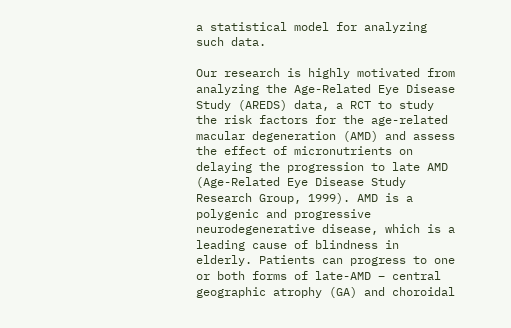a statistical model for analyzing such data.

Our research is highly motivated from analyzing the Age-Related Eye Disease Study (AREDS) data, a RCT to study the risk factors for the age-related macular degeneration (AMD) and assess the effect of micronutrients on delaying the progression to late AMD (Age-Related Eye Disease Study Research Group, 1999). AMD is a polygenic and progressive neurodegenerative disease, which is a leading cause of blindness in elderly. Patients can progress to one or both forms of late-AMD – central geographic atrophy (GA) and choroidal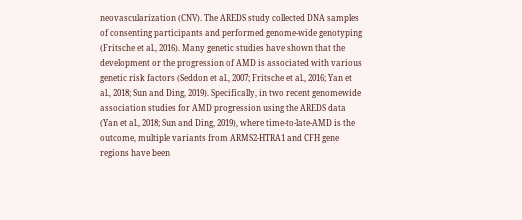neovascularization (CNV). The AREDS study collected DNA samples of consenting participants and performed genome-wide genotyping (Fritsche et al., 2016). Many genetic studies have shown that the development or the progression of AMD is associated with various genetic risk factors (Seddon et al., 2007; Fritsche et al., 2016; Yan et al., 2018; Sun and Ding, 2019). Specifically, in two recent genomewide association studies for AMD progression using the AREDS data (Yan et al., 2018; Sun and Ding, 2019), where time-to-late-AMD is the outcome, multiple variants from ARMS2-HTRA1 and CFH gene regions have been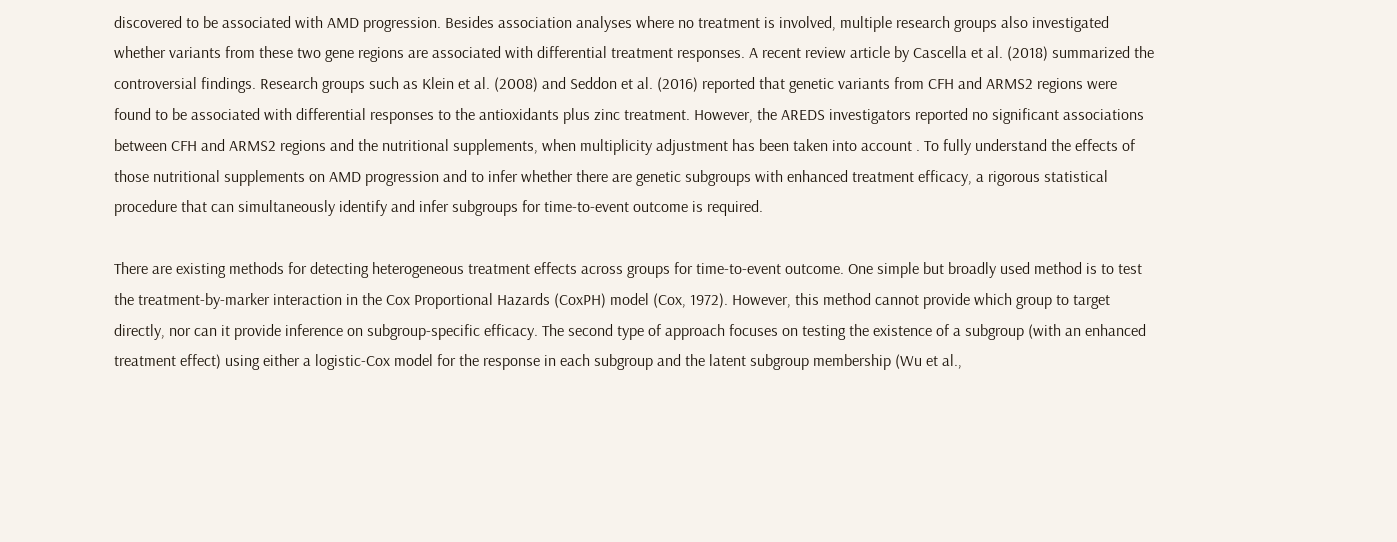discovered to be associated with AMD progression. Besides association analyses where no treatment is involved, multiple research groups also investigated whether variants from these two gene regions are associated with differential treatment responses. A recent review article by Cascella et al. (2018) summarized the controversial findings. Research groups such as Klein et al. (2008) and Seddon et al. (2016) reported that genetic variants from CFH and ARMS2 regions were found to be associated with differential responses to the antioxidants plus zinc treatment. However, the AREDS investigators reported no significant associations between CFH and ARMS2 regions and the nutritional supplements, when multiplicity adjustment has been taken into account . To fully understand the effects of those nutritional supplements on AMD progression and to infer whether there are genetic subgroups with enhanced treatment efficacy, a rigorous statistical procedure that can simultaneously identify and infer subgroups for time-to-event outcome is required.

There are existing methods for detecting heterogeneous treatment effects across groups for time-to-event outcome. One simple but broadly used method is to test the treatment-by-marker interaction in the Cox Proportional Hazards (CoxPH) model (Cox, 1972). However, this method cannot provide which group to target directly, nor can it provide inference on subgroup-specific efficacy. The second type of approach focuses on testing the existence of a subgroup (with an enhanced treatment effect) using either a logistic-Cox model for the response in each subgroup and the latent subgroup membership (Wu et al.,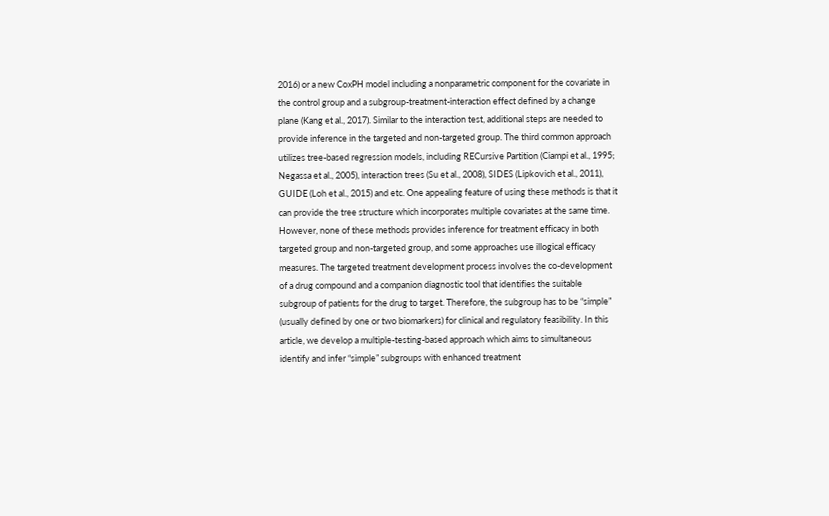2016) or a new CoxPH model including a nonparametric component for the covariate in the control group and a subgroup-treatment-interaction effect defined by a change plane (Kang et al., 2017). Similar to the interaction test, additional steps are needed to provide inference in the targeted and non-targeted group. The third common approach utilizes tree-based regression models, including RECursive Partition (Ciampi et al., 1995; Negassa et al., 2005), interaction trees (Su et al., 2008), SIDES (Lipkovich et al., 2011), GUIDE (Loh et al., 2015) and etc. One appealing feature of using these methods is that it can provide the tree structure which incorporates multiple covariates at the same time. However, none of these methods provides inference for treatment efficacy in both targeted group and non-targeted group, and some approaches use illogical efficacy measures. The targeted treatment development process involves the co-development of a drug compound and a companion diagnostic tool that identifies the suitable subgroup of patients for the drug to target. Therefore, the subgroup has to be “simple” (usually defined by one or two biomarkers) for clinical and regulatory feasibility. In this article, we develop a multiple-testing-based approach which aims to simultaneous identify and infer “simple” subgroups with enhanced treatment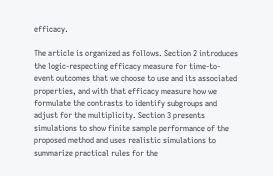efficacy.

The article is organized as follows. Section 2 introduces the logic-respecting efficacy measure for time-to-event outcomes that we choose to use and its associated properties, and with that efficacy measure how we formulate the contrasts to identify subgroups and adjust for the multiplicity. Section 3 presents simulations to show finite sample performance of the proposed method and uses realistic simulations to summarize practical rules for the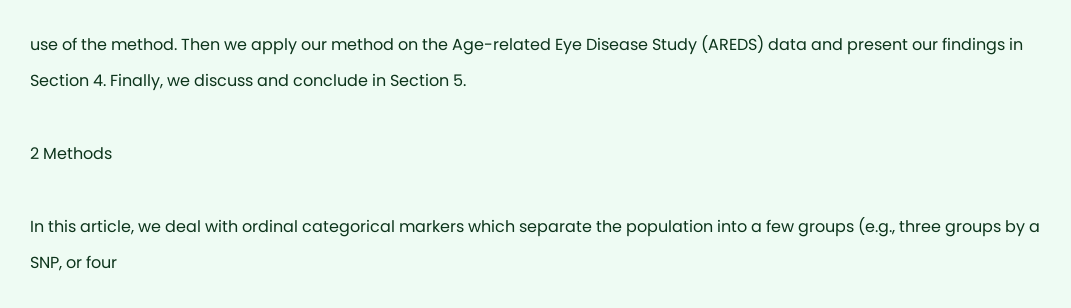use of the method. Then we apply our method on the Age-related Eye Disease Study (AREDS) data and present our findings in Section 4. Finally, we discuss and conclude in Section 5.

2 Methods

In this article, we deal with ordinal categorical markers which separate the population into a few groups (e.g., three groups by a SNP, or four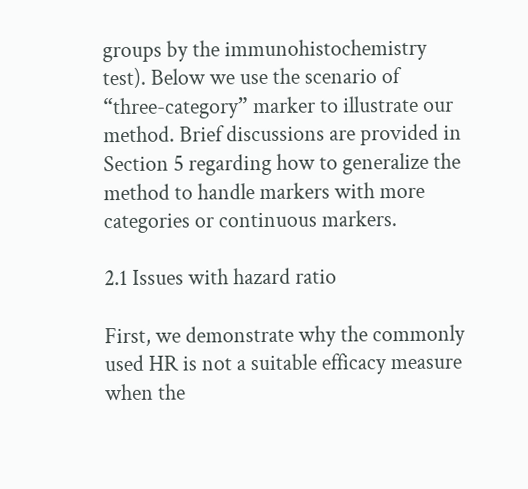groups by the immunohistochemistry test). Below we use the scenario of “three-category” marker to illustrate our method. Brief discussions are provided in Section 5 regarding how to generalize the method to handle markers with more categories or continuous markers.

2.1 Issues with hazard ratio

First, we demonstrate why the commonly used HR is not a suitable efficacy measure when the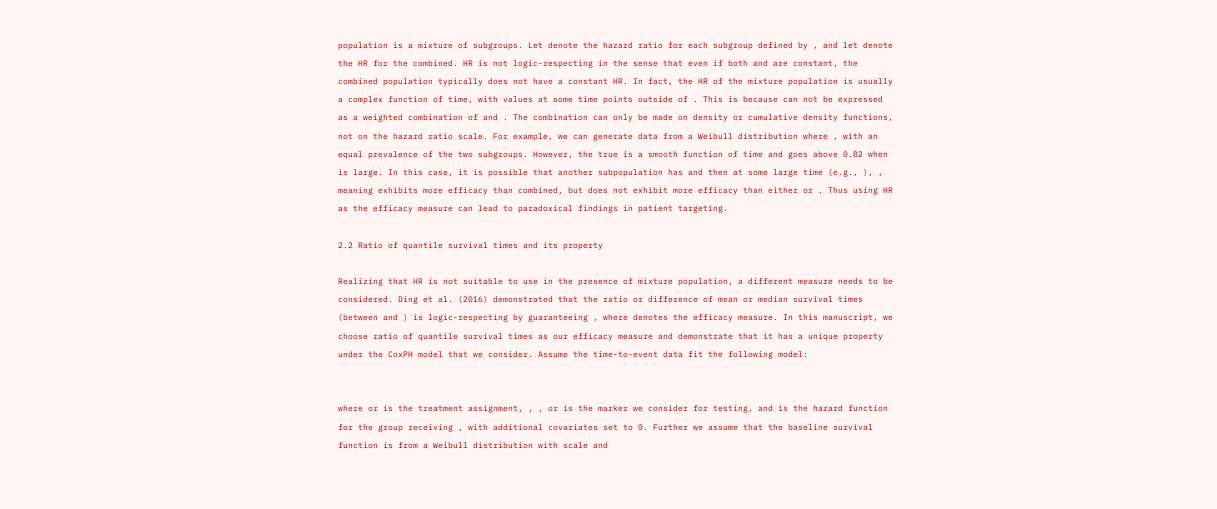population is a mixture of subgroups. Let denote the hazard ratio for each subgroup defined by , and let denote the HR for the combined. HR is not logic-respecting in the sense that even if both and are constant, the combined population typically does not have a constant HR. In fact, the HR of the mixture population is usually a complex function of time, with values at some time points outside of . This is because can not be expressed as a weighted combination of and . The combination can only be made on density or cumulative density functions, not on the hazard ratio scale. For example, we can generate data from a Weibull distribution where , with an equal prevalence of the two subgroups. However, the true is a smooth function of time and goes above 0.82 when is large. In this case, it is possible that another subpopulation has and then at some large time (e.g., ), , meaning exhibits more efficacy than combined, but does not exhibit more efficacy than either or . Thus using HR as the efficacy measure can lead to paradoxical findings in patient targeting.

2.2 Ratio of quantile survival times and its property

Realizing that HR is not suitable to use in the presence of mixture population, a different measure needs to be considered. Ding et al. (2016) demonstrated that the ratio or difference of mean or median survival times (between and ) is logic-respecting by guaranteeing , where denotes the efficacy measure. In this manuscript, we choose ratio of quantile survival times as our efficacy measure and demonstrate that it has a unique property under the CoxPH model that we consider. Assume the time-to-event data fit the following model:


where or is the treatment assignment, , , or is the marker we consider for testing, and is the hazard function for the group receiving , with additional covariates set to 0. Further we assume that the baseline survival function is from a Weibull distribution with scale and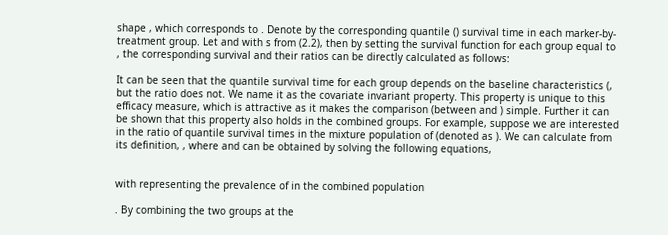shape , which corresponds to . Denote by the corresponding quantile () survival time in each marker-by-treatment group. Let and with s from (2.2), then by setting the survival function for each group equal to , the corresponding survival and their ratios can be directly calculated as follows:

It can be seen that the quantile survival time for each group depends on the baseline characteristics (, but the ratio does not. We name it as the covariate invariant property. This property is unique to this efficacy measure, which is attractive as it makes the comparison (between and ) simple. Further it can be shown that this property also holds in the combined groups. For example, suppose we are interested in the ratio of quantile survival times in the mixture population of (denoted as ). We can calculate from its definition, , where and can be obtained by solving the following equations,


with representing the prevalence of in the combined population

. By combining the two groups at the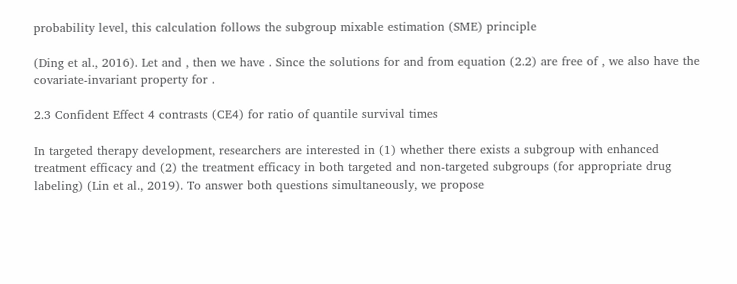probability level, this calculation follows the subgroup mixable estimation (SME) principle

(Ding et al., 2016). Let and , then we have . Since the solutions for and from equation (2.2) are free of , we also have the covariate-invariant property for .

2.3 Confident Effect 4 contrasts (CE4) for ratio of quantile survival times

In targeted therapy development, researchers are interested in (1) whether there exists a subgroup with enhanced treatment efficacy and (2) the treatment efficacy in both targeted and non-targeted subgroups (for appropriate drug labeling) (Lin et al., 2019). To answer both questions simultaneously, we propose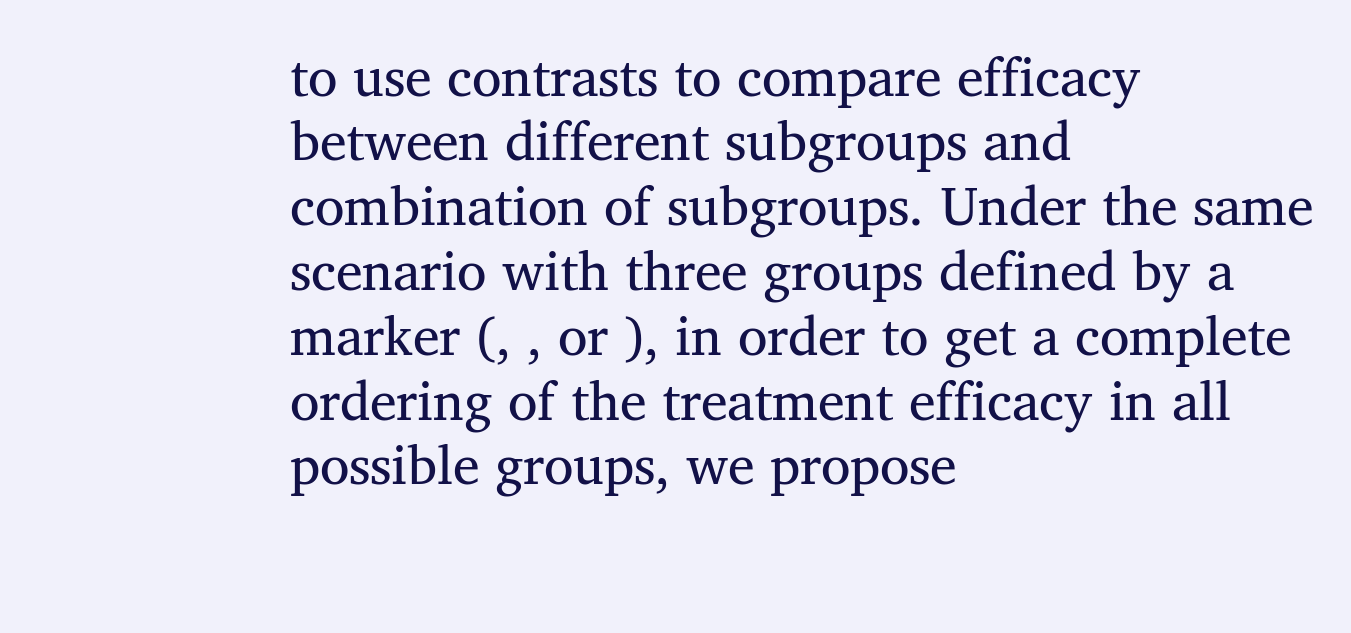to use contrasts to compare efficacy between different subgroups and combination of subgroups. Under the same scenario with three groups defined by a marker (, , or ), in order to get a complete ordering of the treatment efficacy in all possible groups, we propose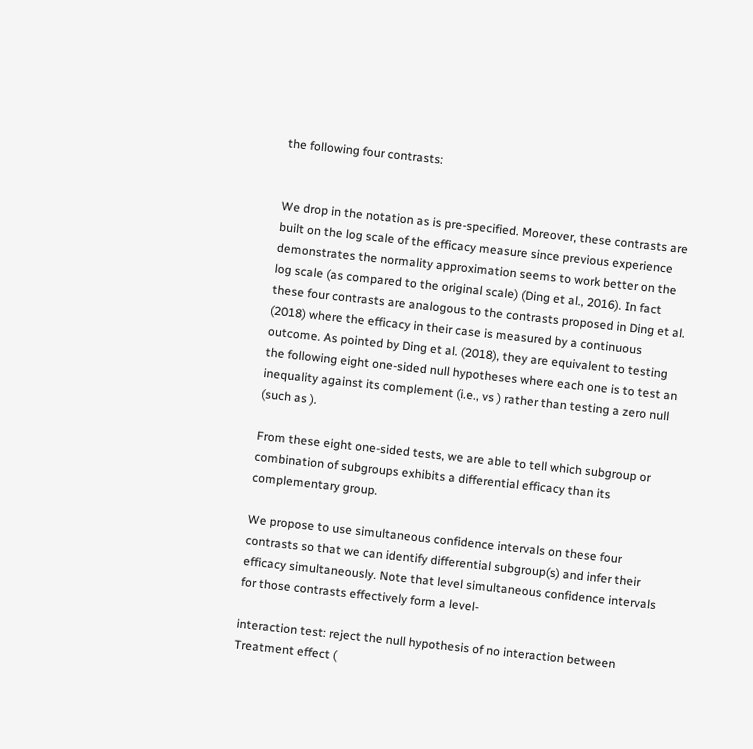the following four contrasts:


We drop in the notation as is pre-specified. Moreover, these contrasts are built on the log scale of the efficacy measure since previous experience demonstrates the normality approximation seems to work better on the log scale (as compared to the original scale) (Ding et al., 2016). In fact these four contrasts are analogous to the contrasts proposed in Ding et al. (2018) where the efficacy in their case is measured by a continuous outcome. As pointed by Ding et al. (2018), they are equivalent to testing the following eight one-sided null hypotheses where each one is to test an inequality against its complement (i.e., vs ) rather than testing a zero null (such as ).

From these eight one-sided tests, we are able to tell which subgroup or combination of subgroups exhibits a differential efficacy than its complementary group.

We propose to use simultaneous confidence intervals on these four contrasts so that we can identify differential subgroup(s) and infer their efficacy simultaneously. Note that level simultaneous confidence intervals for those contrasts effectively form a level-

interaction test: reject the null hypothesis of no interaction between Treatment effect (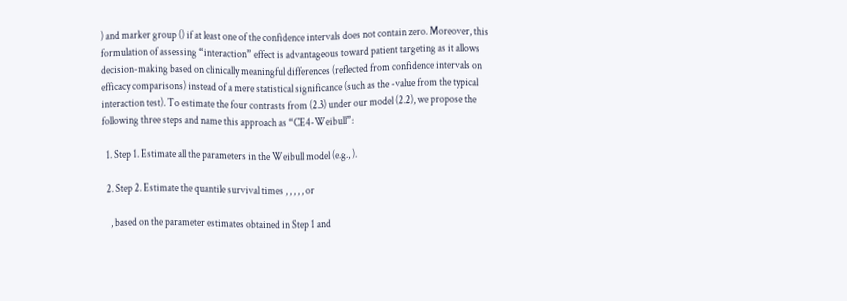) and marker group () if at least one of the confidence intervals does not contain zero. Moreover, this formulation of assessing “interaction” effect is advantageous toward patient targeting as it allows decision-making based on clinically meaningful differences (reflected from confidence intervals on efficacy comparisons) instead of a mere statistical significance (such as the -value from the typical interaction test). To estimate the four contrasts from (2.3) under our model (2.2), we propose the following three steps and name this approach as “CE4-Weibull”:

  1. Step 1. Estimate all the parameters in the Weibull model (e.g., ).

  2. Step 2. Estimate the quantile survival times , , , , , or

    , based on the parameter estimates obtained in Step 1 and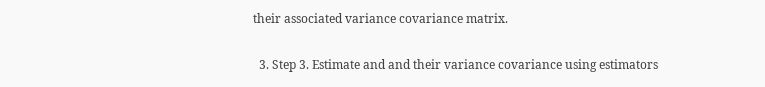their associated variance covariance matrix.

  3. Step 3. Estimate and and their variance covariance using estimators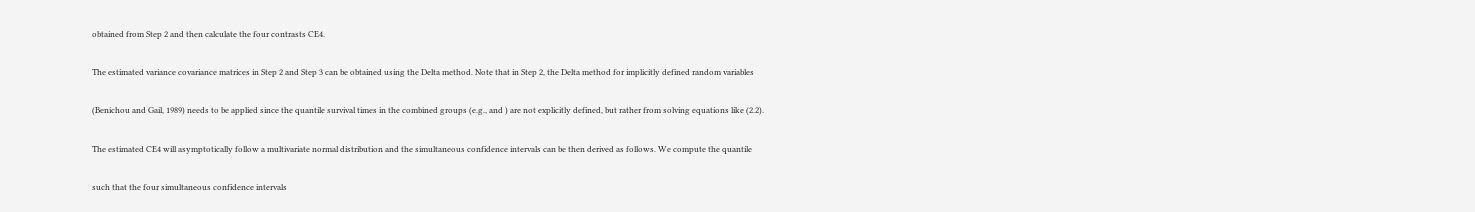obtained from Step 2 and then calculate the four contrasts CE4.

The estimated variance covariance matrices in Step 2 and Step 3 can be obtained using the Delta method. Note that in Step 2, the Delta method for implicitly defined random variables

(Benichou and Gail, 1989) needs to be applied since the quantile survival times in the combined groups (e.g., and ) are not explicitly defined, but rather from solving equations like (2.2).

The estimated CE4 will asymptotically follow a multivariate normal distribution and the simultaneous confidence intervals can be then derived as follows. We compute the quantile

such that the four simultaneous confidence intervals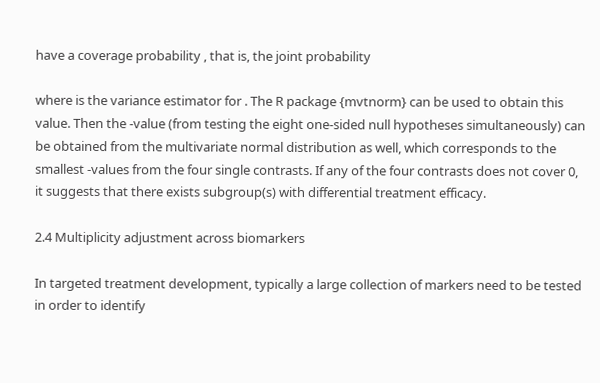have a coverage probability , that is, the joint probability

where is the variance estimator for . The R package {mvtnorm} can be used to obtain this value. Then the -value (from testing the eight one-sided null hypotheses simultaneously) can be obtained from the multivariate normal distribution as well, which corresponds to the smallest -values from the four single contrasts. If any of the four contrasts does not cover 0, it suggests that there exists subgroup(s) with differential treatment efficacy.

2.4 Multiplicity adjustment across biomarkers

In targeted treatment development, typically a large collection of markers need to be tested in order to identify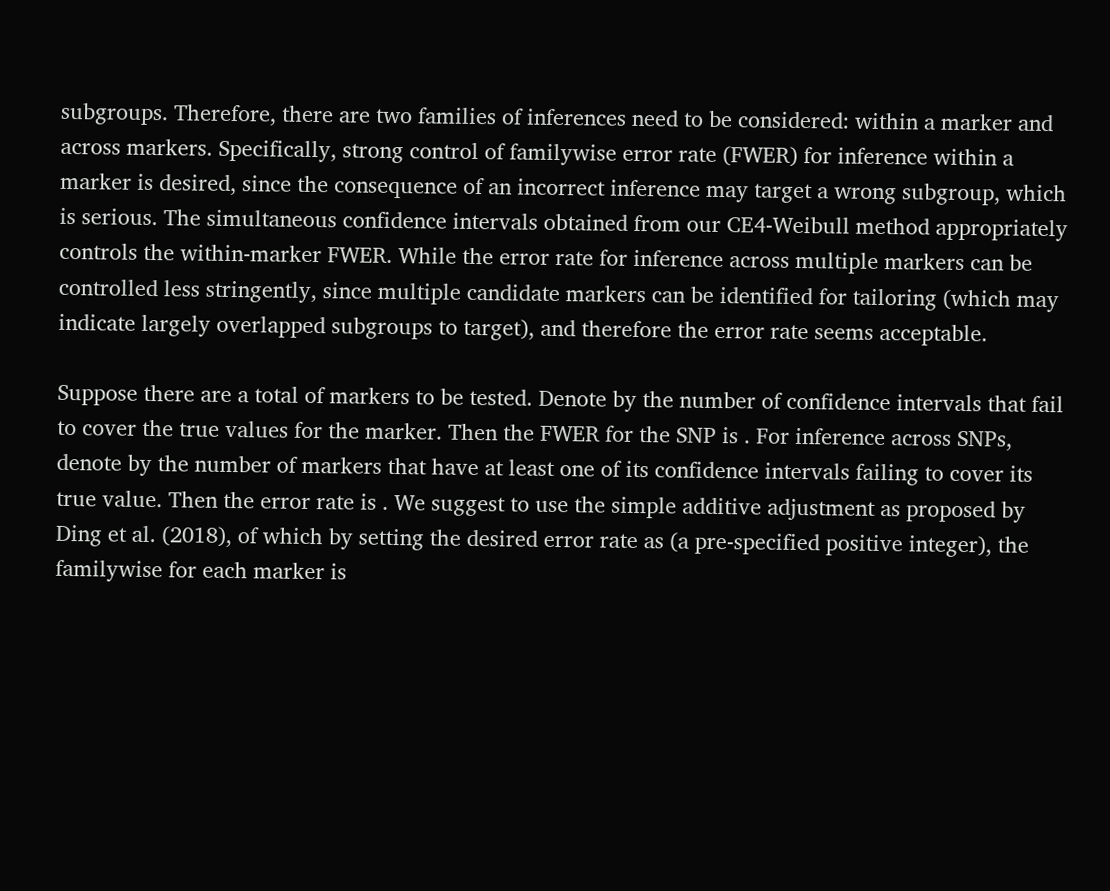subgroups. Therefore, there are two families of inferences need to be considered: within a marker and across markers. Specifically, strong control of familywise error rate (FWER) for inference within a marker is desired, since the consequence of an incorrect inference may target a wrong subgroup, which is serious. The simultaneous confidence intervals obtained from our CE4-Weibull method appropriately controls the within-marker FWER. While the error rate for inference across multiple markers can be controlled less stringently, since multiple candidate markers can be identified for tailoring (which may indicate largely overlapped subgroups to target), and therefore the error rate seems acceptable.

Suppose there are a total of markers to be tested. Denote by the number of confidence intervals that fail to cover the true values for the marker. Then the FWER for the SNP is . For inference across SNPs, denote by the number of markers that have at least one of its confidence intervals failing to cover its true value. Then the error rate is . We suggest to use the simple additive adjustment as proposed by Ding et al. (2018), of which by setting the desired error rate as (a pre-specified positive integer), the familywise for each marker is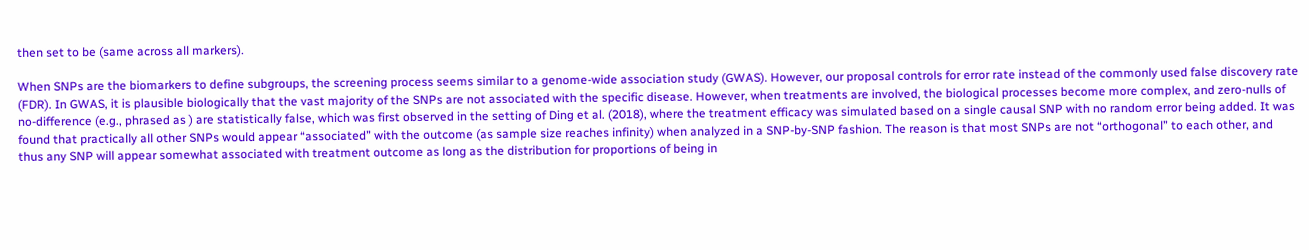then set to be (same across all markers).

When SNPs are the biomarkers to define subgroups, the screening process seems similar to a genome-wide association study (GWAS). However, our proposal controls for error rate instead of the commonly used false discovery rate (FDR). In GWAS, it is plausible biologically that the vast majority of the SNPs are not associated with the specific disease. However, when treatments are involved, the biological processes become more complex, and zero-nulls of no-difference (e.g., phrased as ) are statistically false, which was first observed in the setting of Ding et al. (2018), where the treatment efficacy was simulated based on a single causal SNP with no random error being added. It was found that practically all other SNPs would appear “associated” with the outcome (as sample size reaches infinity) when analyzed in a SNP-by-SNP fashion. The reason is that most SNPs are not “orthogonal” to each other, and thus any SNP will appear somewhat associated with treatment outcome as long as the distribution for proportions of being in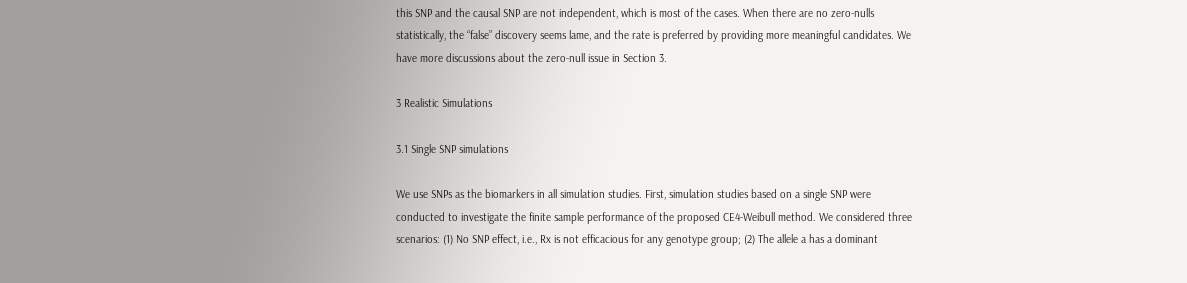this SNP and the causal SNP are not independent, which is most of the cases. When there are no zero-nulls statistically, the “false” discovery seems lame, and the rate is preferred by providing more meaningful candidates. We have more discussions about the zero-null issue in Section 3.

3 Realistic Simulations

3.1 Single SNP simulations

We use SNPs as the biomarkers in all simulation studies. First, simulation studies based on a single SNP were conducted to investigate the finite sample performance of the proposed CE4-Weibull method. We considered three scenarios: (1) No SNP effect, i.e., Rx is not efficacious for any genotype group; (2) The allele a has a dominant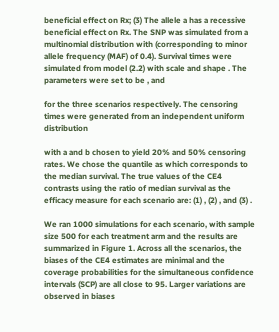beneficial effect on Rx; (3) The allele a has a recessive beneficial effect on Rx. The SNP was simulated from a multinomial distribution with (corresponding to minor allele frequency (MAF) of 0.4). Survival times were simulated from model (2.2) with scale and shape . The parameters were set to be , and

for the three scenarios respectively. The censoring times were generated from an independent uniform distribution

with a and b chosen to yield 20% and 50% censoring rates. We chose the quantile as which corresponds to the median survival. The true values of the CE4 contrasts using the ratio of median survival as the efficacy measure for each scenario are: (1) , (2) , and (3) .

We ran 1000 simulations for each scenario, with sample size 500 for each treatment arm and the results are summarized in Figure 1. Across all the scenarios, the biases of the CE4 estimates are minimal and the coverage probabilities for the simultaneous confidence intervals (SCP) are all close to 95. Larger variations are observed in biases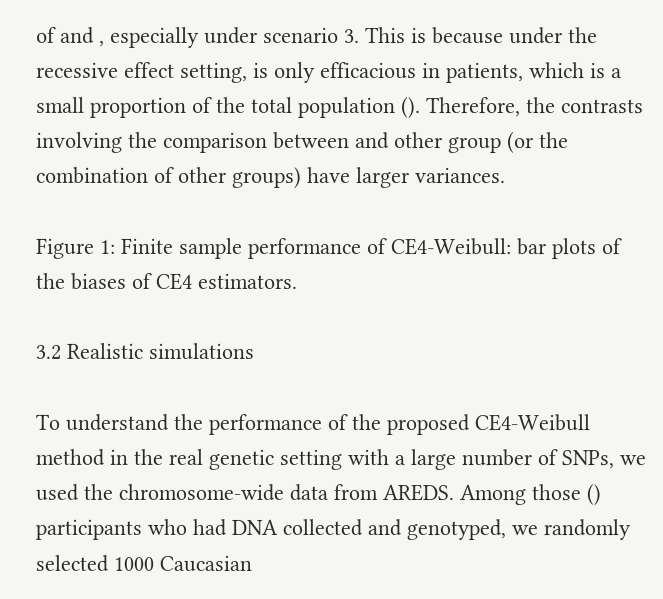of and , especially under scenario 3. This is because under the recessive effect setting, is only efficacious in patients, which is a small proportion of the total population (). Therefore, the contrasts involving the comparison between and other group (or the combination of other groups) have larger variances.

Figure 1: Finite sample performance of CE4-Weibull: bar plots of the biases of CE4 estimators.

3.2 Realistic simulations

To understand the performance of the proposed CE4-Weibull method in the real genetic setting with a large number of SNPs, we used the chromosome-wide data from AREDS. Among those () participants who had DNA collected and genotyped, we randomly selected 1000 Caucasian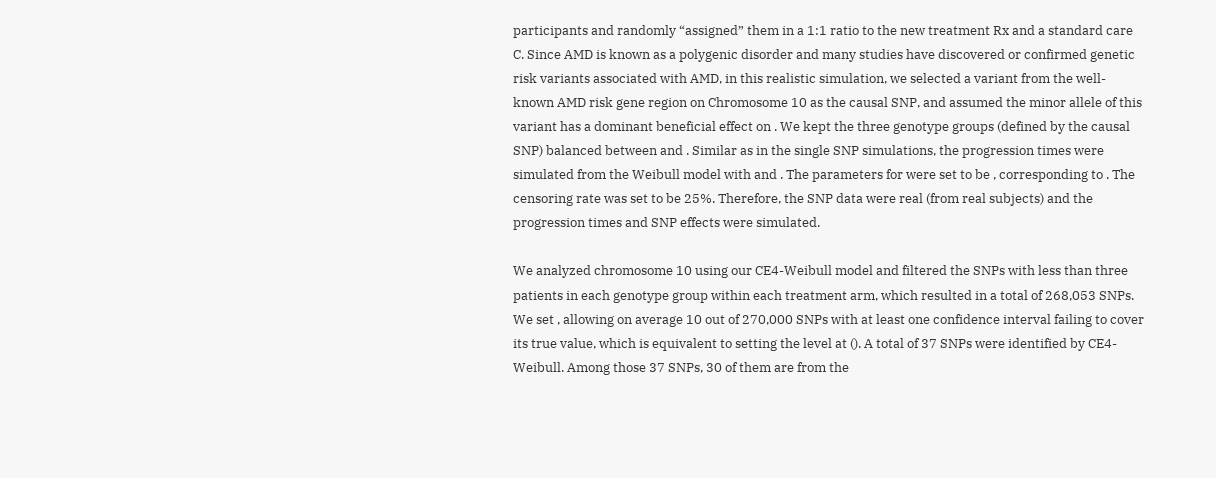participants and randomly “assigned” them in a 1:1 ratio to the new treatment Rx and a standard care C. Since AMD is known as a polygenic disorder and many studies have discovered or confirmed genetic risk variants associated with AMD, in this realistic simulation, we selected a variant from the well-known AMD risk gene region on Chromosome 10 as the causal SNP, and assumed the minor allele of this variant has a dominant beneficial effect on . We kept the three genotype groups (defined by the causal SNP) balanced between and . Similar as in the single SNP simulations, the progression times were simulated from the Weibull model with and . The parameters for were set to be , corresponding to . The censoring rate was set to be 25%. Therefore, the SNP data were real (from real subjects) and the progression times and SNP effects were simulated.

We analyzed chromosome 10 using our CE4-Weibull model and filtered the SNPs with less than three patients in each genotype group within each treatment arm, which resulted in a total of 268,053 SNPs. We set , allowing on average 10 out of 270,000 SNPs with at least one confidence interval failing to cover its true value, which is equivalent to setting the level at (). A total of 37 SNPs were identified by CE4-Weibull. Among those 37 SNPs, 30 of them are from the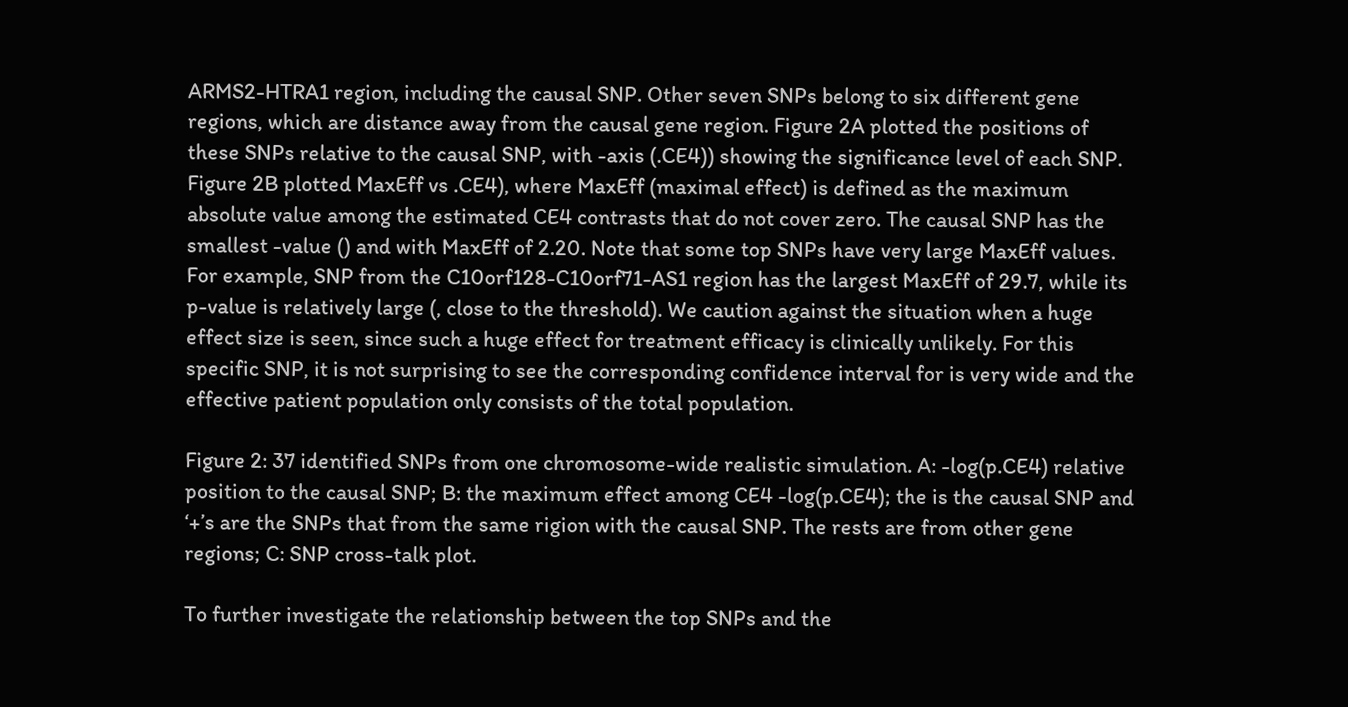ARMS2-HTRA1 region, including the causal SNP. Other seven SNPs belong to six different gene regions, which are distance away from the causal gene region. Figure 2A plotted the positions of these SNPs relative to the causal SNP, with -axis (.CE4)) showing the significance level of each SNP. Figure 2B plotted MaxEff vs .CE4), where MaxEff (maximal effect) is defined as the maximum absolute value among the estimated CE4 contrasts that do not cover zero. The causal SNP has the smallest -value () and with MaxEff of 2.20. Note that some top SNPs have very large MaxEff values. For example, SNP from the C10orf128-C10orf71-AS1 region has the largest MaxEff of 29.7, while its p-value is relatively large (, close to the threshold). We caution against the situation when a huge effect size is seen, since such a huge effect for treatment efficacy is clinically unlikely. For this specific SNP, it is not surprising to see the corresponding confidence interval for is very wide and the effective patient population only consists of the total population.

Figure 2: 37 identified SNPs from one chromosome-wide realistic simulation. A: -log(p.CE4) relative position to the causal SNP; B: the maximum effect among CE4 -log(p.CE4); the is the causal SNP and ‘+’s are the SNPs that from the same rigion with the causal SNP. The rests are from other gene regions; C: SNP cross-talk plot.

To further investigate the relationship between the top SNPs and the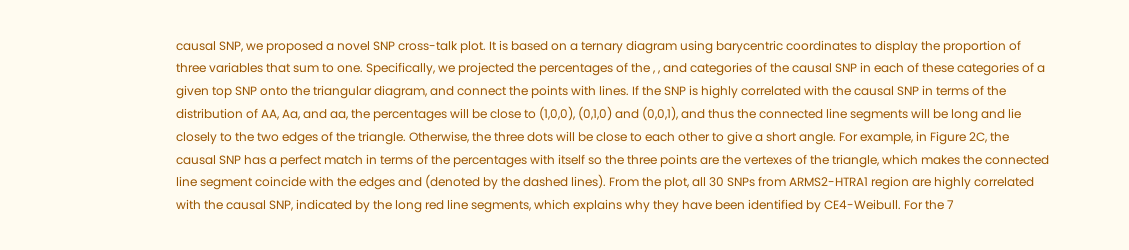causal SNP, we proposed a novel SNP cross-talk plot. It is based on a ternary diagram using barycentric coordinates to display the proportion of three variables that sum to one. Specifically, we projected the percentages of the , , and categories of the causal SNP in each of these categories of a given top SNP onto the triangular diagram, and connect the points with lines. If the SNP is highly correlated with the causal SNP in terms of the distribution of AA, Aa, and aa, the percentages will be close to (1,0,0), (0,1,0) and (0,0,1), and thus the connected line segments will be long and lie closely to the two edges of the triangle. Otherwise, the three dots will be close to each other to give a short angle. For example, in Figure 2C, the causal SNP has a perfect match in terms of the percentages with itself so the three points are the vertexes of the triangle, which makes the connected line segment coincide with the edges and (denoted by the dashed lines). From the plot, all 30 SNPs from ARMS2-HTRA1 region are highly correlated with the causal SNP, indicated by the long red line segments, which explains why they have been identified by CE4-Weibull. For the 7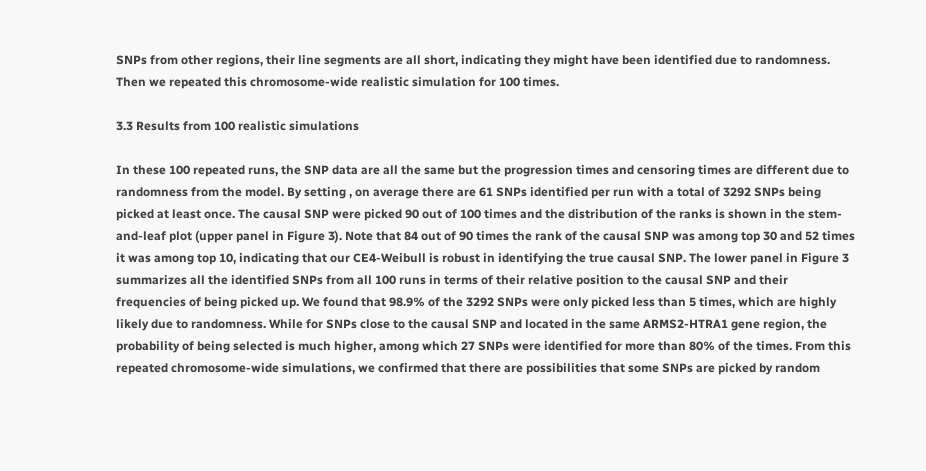SNPs from other regions, their line segments are all short, indicating they might have been identified due to randomness. Then we repeated this chromosome-wide realistic simulation for 100 times.

3.3 Results from 100 realistic simulations

In these 100 repeated runs, the SNP data are all the same but the progression times and censoring times are different due to randomness from the model. By setting , on average there are 61 SNPs identified per run with a total of 3292 SNPs being picked at least once. The causal SNP were picked 90 out of 100 times and the distribution of the ranks is shown in the stem-and-leaf plot (upper panel in Figure 3). Note that 84 out of 90 times the rank of the causal SNP was among top 30 and 52 times it was among top 10, indicating that our CE4-Weibull is robust in identifying the true causal SNP. The lower panel in Figure 3 summarizes all the identified SNPs from all 100 runs in terms of their relative position to the causal SNP and their frequencies of being picked up. We found that 98.9% of the 3292 SNPs were only picked less than 5 times, which are highly likely due to randomness. While for SNPs close to the causal SNP and located in the same ARMS2-HTRA1 gene region, the probability of being selected is much higher, among which 27 SNPs were identified for more than 80% of the times. From this repeated chromosome-wide simulations, we confirmed that there are possibilities that some SNPs are picked by random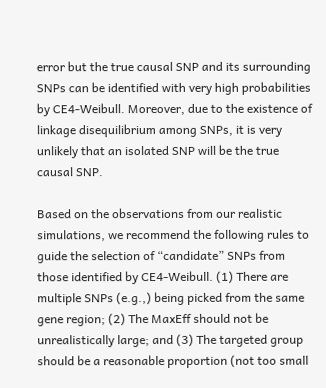error but the true causal SNP and its surrounding SNPs can be identified with very high probabilities by CE4-Weibull. Moreover, due to the existence of linkage disequilibrium among SNPs, it is very unlikely that an isolated SNP will be the true causal SNP.

Based on the observations from our realistic simulations, we recommend the following rules to guide the selection of “candidate” SNPs from those identified by CE4-Weibull. (1) There are multiple SNPs (e.g.,) being picked from the same gene region; (2) The MaxEff should not be unrealistically large; and (3) The targeted group should be a reasonable proportion (not too small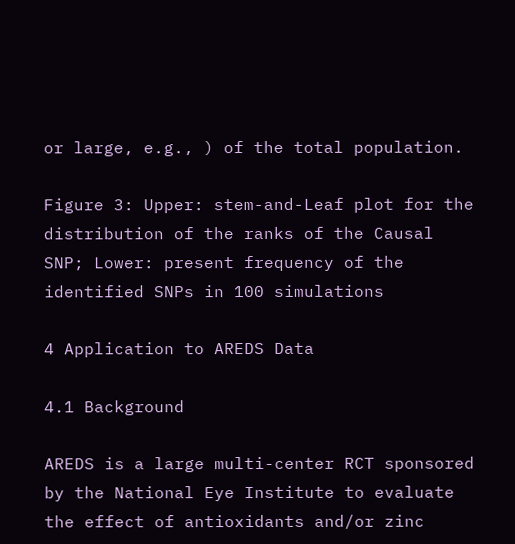or large, e.g., ) of the total population.

Figure 3: Upper: stem-and-Leaf plot for the distribution of the ranks of the Causal SNP; Lower: present frequency of the identified SNPs in 100 simulations

4 Application to AREDS Data

4.1 Background

AREDS is a large multi-center RCT sponsored by the National Eye Institute to evaluate the effect of antioxidants and/or zinc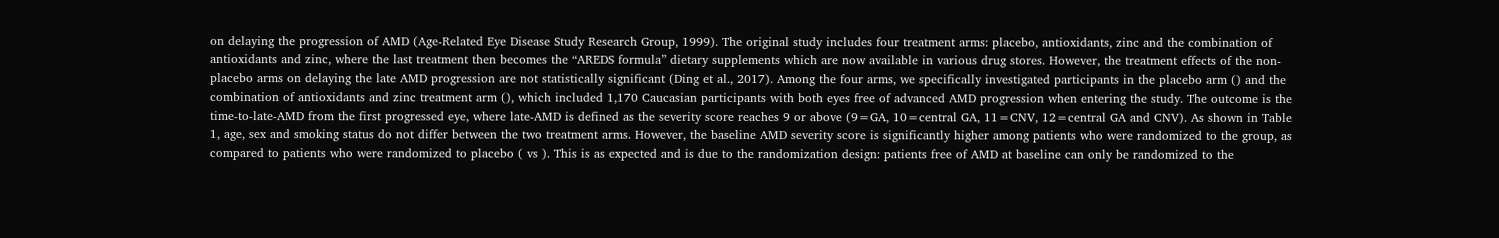on delaying the progression of AMD (Age-Related Eye Disease Study Research Group, 1999). The original study includes four treatment arms: placebo, antioxidants, zinc and the combination of antioxidants and zinc, where the last treatment then becomes the “AREDS formula” dietary supplements which are now available in various drug stores. However, the treatment effects of the non-placebo arms on delaying the late AMD progression are not statistically significant (Ding et al., 2017). Among the four arms, we specifically investigated participants in the placebo arm () and the combination of antioxidants and zinc treatment arm (), which included 1,170 Caucasian participants with both eyes free of advanced AMD progression when entering the study. The outcome is the time-to-late-AMD from the first progressed eye, where late-AMD is defined as the severity score reaches 9 or above (9=GA, 10=central GA, 11=CNV, 12=central GA and CNV). As shown in Table 1, age, sex and smoking status do not differ between the two treatment arms. However, the baseline AMD severity score is significantly higher among patients who were randomized to the group, as compared to patients who were randomized to placebo ( vs ). This is as expected and is due to the randomization design: patients free of AMD at baseline can only be randomized to the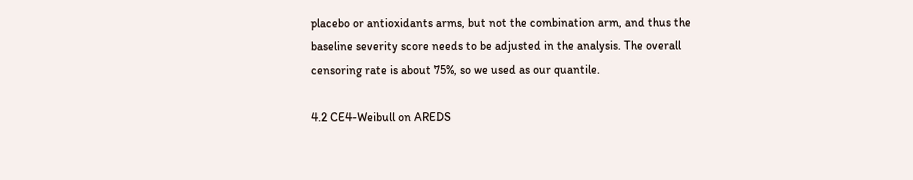placebo or antioxidants arms, but not the combination arm, and thus the baseline severity score needs to be adjusted in the analysis. The overall censoring rate is about 75%, so we used as our quantile.

4.2 CE4-Weibull on AREDS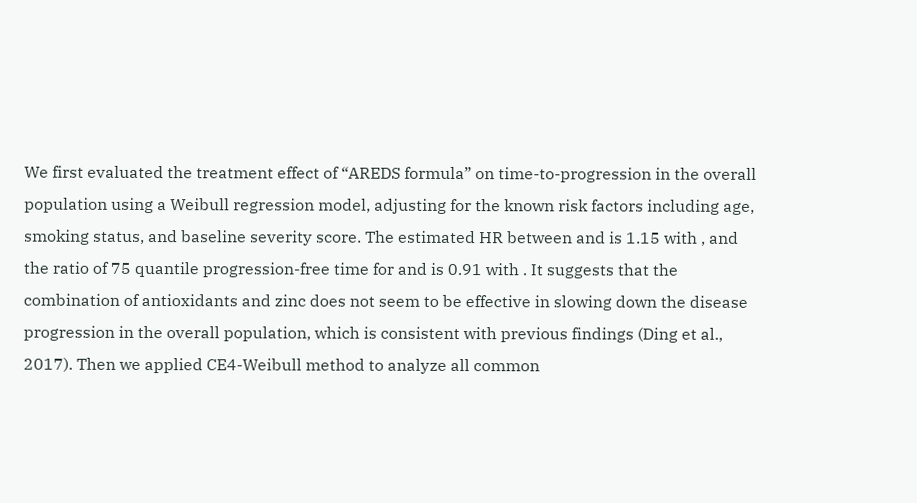We first evaluated the treatment effect of “AREDS formula” on time-to-progression in the overall population using a Weibull regression model, adjusting for the known risk factors including age, smoking status, and baseline severity score. The estimated HR between and is 1.15 with , and the ratio of 75 quantile progression-free time for and is 0.91 with . It suggests that the combination of antioxidants and zinc does not seem to be effective in slowing down the disease progression in the overall population, which is consistent with previous findings (Ding et al., 2017). Then we applied CE4-Weibull method to analyze all common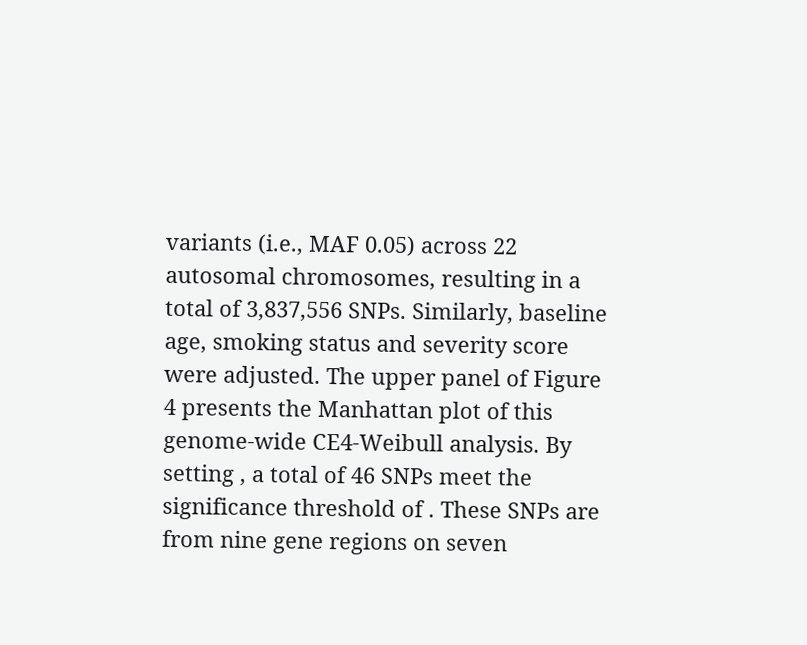variants (i.e., MAF 0.05) across 22 autosomal chromosomes, resulting in a total of 3,837,556 SNPs. Similarly, baseline age, smoking status and severity score were adjusted. The upper panel of Figure 4 presents the Manhattan plot of this genome-wide CE4-Weibull analysis. By setting , a total of 46 SNPs meet the significance threshold of . These SNPs are from nine gene regions on seven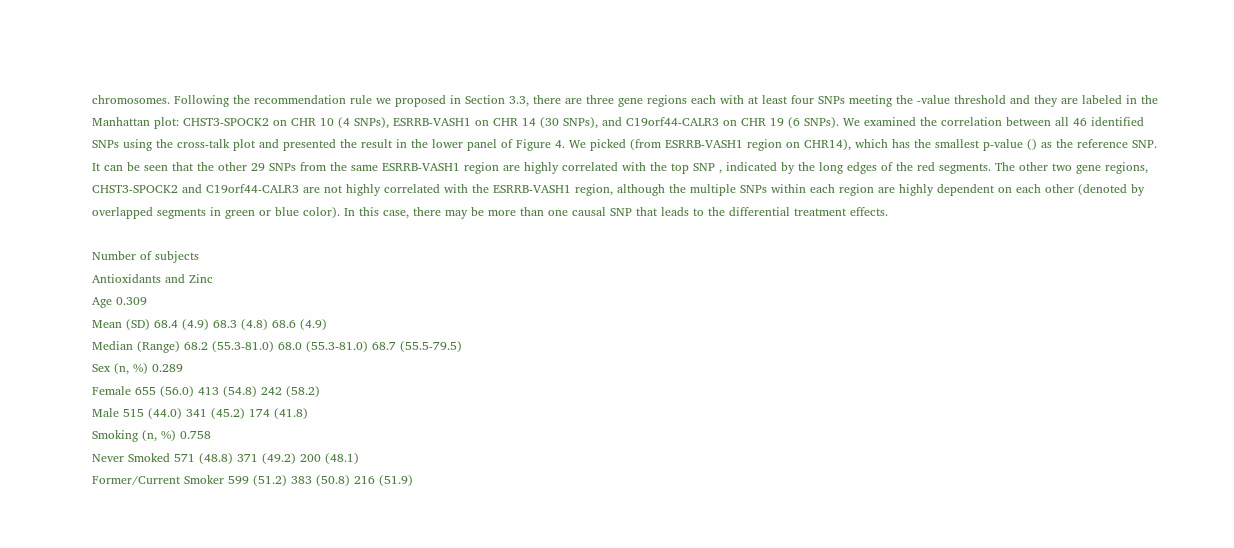chromosomes. Following the recommendation rule we proposed in Section 3.3, there are three gene regions each with at least four SNPs meeting the -value threshold and they are labeled in the Manhattan plot: CHST3-SPOCK2 on CHR 10 (4 SNPs), ESRRB-VASH1 on CHR 14 (30 SNPs), and C19orf44-CALR3 on CHR 19 (6 SNPs). We examined the correlation between all 46 identified SNPs using the cross-talk plot and presented the result in the lower panel of Figure 4. We picked (from ESRRB-VASH1 region on CHR14), which has the smallest p-value () as the reference SNP. It can be seen that the other 29 SNPs from the same ESRRB-VASH1 region are highly correlated with the top SNP , indicated by the long edges of the red segments. The other two gene regions, CHST3-SPOCK2 and C19orf44-CALR3 are not highly correlated with the ESRRB-VASH1 region, although the multiple SNPs within each region are highly dependent on each other (denoted by overlapped segments in green or blue color). In this case, there may be more than one causal SNP that leads to the differential treatment effects.

Number of subjects
Antioxidants and Zinc
Age 0.309
Mean (SD) 68.4 (4.9) 68.3 (4.8) 68.6 (4.9)
Median (Range) 68.2 (55.3-81.0) 68.0 (55.3-81.0) 68.7 (55.5-79.5)
Sex (n, %) 0.289
Female 655 (56.0) 413 (54.8) 242 (58.2)
Male 515 (44.0) 341 (45.2) 174 (41.8)
Smoking (n, %) 0.758
Never Smoked 571 (48.8) 371 (49.2) 200 (48.1)
Former/Current Smoker 599 (51.2) 383 (50.8) 216 (51.9)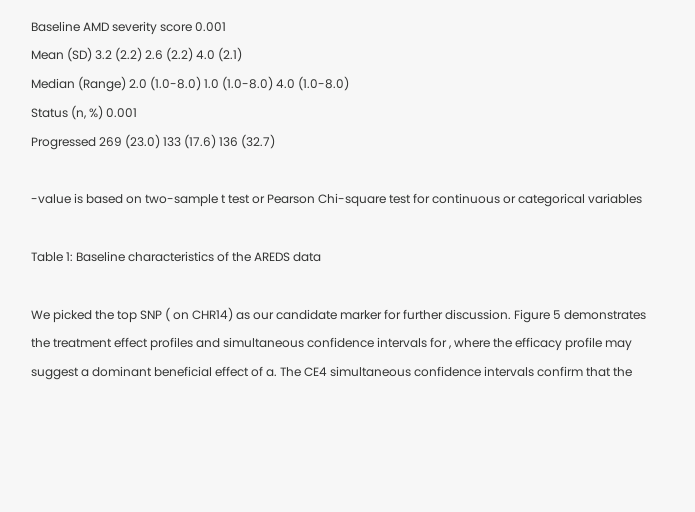Baseline AMD severity score 0.001
Mean (SD) 3.2 (2.2) 2.6 (2.2) 4.0 (2.1)
Median (Range) 2.0 (1.0-8.0) 1.0 (1.0-8.0) 4.0 (1.0-8.0)
Status (n, %) 0.001
Progressed 269 (23.0) 133 (17.6) 136 (32.7)

-value is based on two-sample t test or Pearson Chi-square test for continuous or categorical variables

Table 1: Baseline characteristics of the AREDS data

We picked the top SNP ( on CHR14) as our candidate marker for further discussion. Figure 5 demonstrates the treatment effect profiles and simultaneous confidence intervals for , where the efficacy profile may suggest a dominant beneficial effect of a. The CE4 simultaneous confidence intervals confirm that the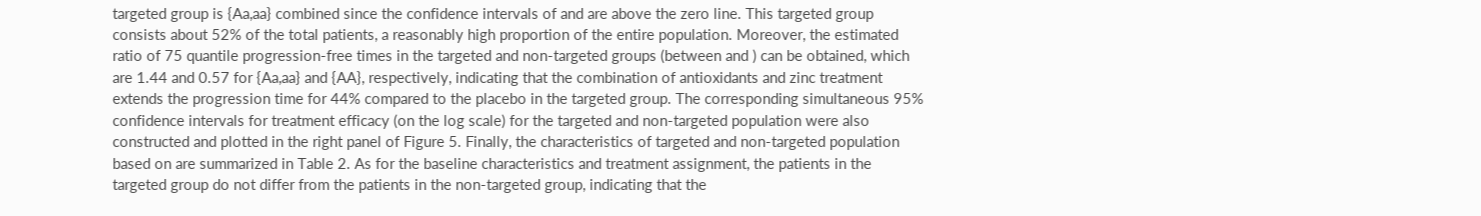targeted group is {Aa,aa} combined since the confidence intervals of and are above the zero line. This targeted group consists about 52% of the total patients, a reasonably high proportion of the entire population. Moreover, the estimated ratio of 75 quantile progression-free times in the targeted and non-targeted groups (between and ) can be obtained, which are 1.44 and 0.57 for {Aa,aa} and {AA}, respectively, indicating that the combination of antioxidants and zinc treatment extends the progression time for 44% compared to the placebo in the targeted group. The corresponding simultaneous 95% confidence intervals for treatment efficacy (on the log scale) for the targeted and non-targeted population were also constructed and plotted in the right panel of Figure 5. Finally, the characteristics of targeted and non-targeted population based on are summarized in Table 2. As for the baseline characteristics and treatment assignment, the patients in the targeted group do not differ from the patients in the non-targeted group, indicating that the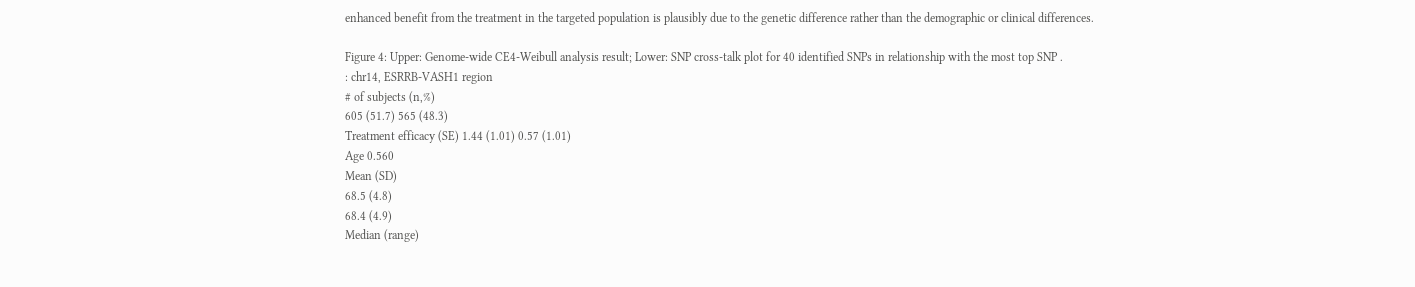enhanced benefit from the treatment in the targeted population is plausibly due to the genetic difference rather than the demographic or clinical differences.

Figure 4: Upper: Genome-wide CE4-Weibull analysis result; Lower: SNP cross-talk plot for 40 identified SNPs in relationship with the most top SNP .
: chr14, ESRRB-VASH1 region
# of subjects (n,%)
605 (51.7) 565 (48.3)
Treatment efficacy (SE) 1.44 (1.01) 0.57 (1.01)
Age 0.560
Mean (SD)
68.5 (4.8)
68.4 (4.9)
Median (range)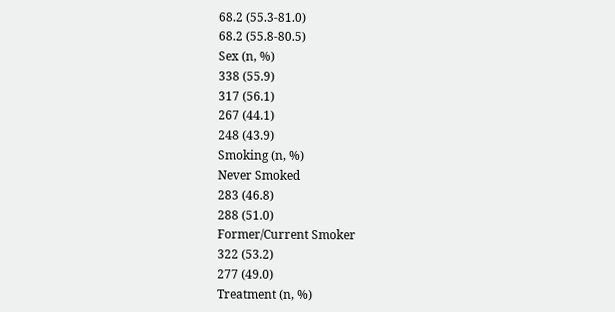68.2 (55.3-81.0)
68.2 (55.8-80.5)
Sex (n, %)
338 (55.9)
317 (56.1)
267 (44.1)
248 (43.9)
Smoking (n, %)
Never Smoked
283 (46.8)
288 (51.0)
Former/Current Smoker
322 (53.2)
277 (49.0)
Treatment (n, %)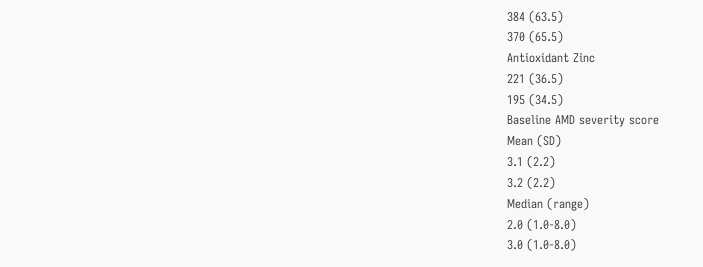384 (63.5)
370 (65.5)
Antioxidant Zinc
221 (36.5)
195 (34.5)
Baseline AMD severity score
Mean (SD)
3.1 (2.2)
3.2 (2.2)
Median (range)
2.0 (1.0-8.0)
3.0 (1.0-8.0)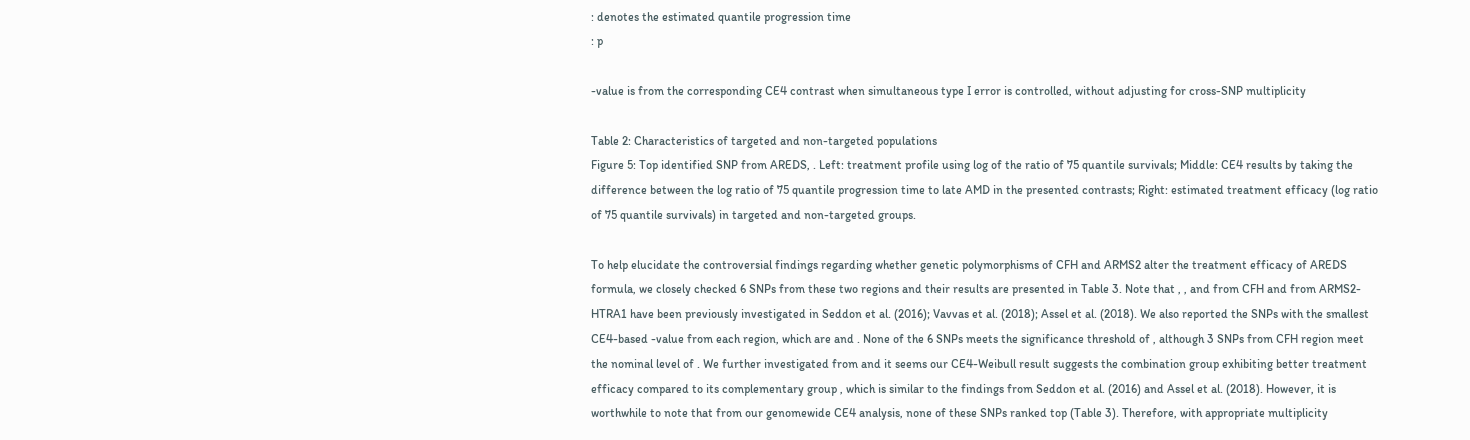: denotes the estimated quantile progression time
: p

-value is from the corresponding CE4 contrast when simultaneous type I error is controlled, without adjusting for cross-SNP multiplicity

Table 2: Characteristics of targeted and non-targeted populations
Figure 5: Top identified SNP from AREDS, . Left: treatment profile using log of the ratio of 75 quantile survivals; Middle: CE4 results by taking the difference between the log ratio of 75 quantile progression time to late AMD in the presented contrasts; Right: estimated treatment efficacy (log ratio of 75 quantile survivals) in targeted and non-targeted groups.

To help elucidate the controversial findings regarding whether genetic polymorphisms of CFH and ARMS2 alter the treatment efficacy of AREDS formula, we closely checked 6 SNPs from these two regions and their results are presented in Table 3. Note that , , and from CFH and from ARMS2-HTRA1 have been previously investigated in Seddon et al. (2016); Vavvas et al. (2018); Assel et al. (2018). We also reported the SNPs with the smallest CE4-based -value from each region, which are and . None of the 6 SNPs meets the significance threshold of , although 3 SNPs from CFH region meet the nominal level of . We further investigated from and it seems our CE4-Weibull result suggests the combination group exhibiting better treatment efficacy compared to its complementary group , which is similar to the findings from Seddon et al. (2016) and Assel et al. (2018). However, it is worthwhile to note that from our genomewide CE4 analysis, none of these SNPs ranked top (Table 3). Therefore, with appropriate multiplicity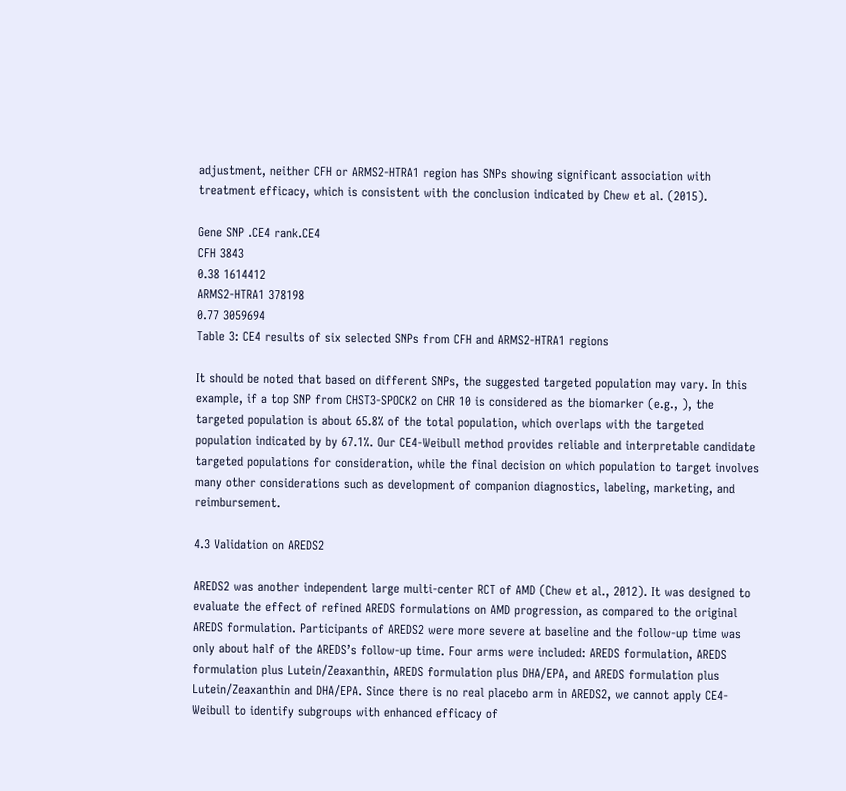adjustment, neither CFH or ARMS2-HTRA1 region has SNPs showing significant association with treatment efficacy, which is consistent with the conclusion indicated by Chew et al. (2015).

Gene SNP .CE4 rank.CE4
CFH 3843
0.38 1614412
ARMS2-HTRA1 378198
0.77 3059694
Table 3: CE4 results of six selected SNPs from CFH and ARMS2-HTRA1 regions

It should be noted that based on different SNPs, the suggested targeted population may vary. In this example, if a top SNP from CHST3-SPOCK2 on CHR 10 is considered as the biomarker (e.g., ), the targeted population is about 65.8% of the total population, which overlaps with the targeted population indicated by by 67.1%. Our CE4-Weibull method provides reliable and interpretable candidate targeted populations for consideration, while the final decision on which population to target involves many other considerations such as development of companion diagnostics, labeling, marketing, and reimbursement.

4.3 Validation on AREDS2

AREDS2 was another independent large multi-center RCT of AMD (Chew et al., 2012). It was designed to evaluate the effect of refined AREDS formulations on AMD progression, as compared to the original AREDS formulation. Participants of AREDS2 were more severe at baseline and the follow-up time was only about half of the AREDS’s follow-up time. Four arms were included: AREDS formulation, AREDS formulation plus Lutein/Zeaxanthin, AREDS formulation plus DHA/EPA, and AREDS formulation plus Lutein/Zeaxanthin and DHA/EPA. Since there is no real placebo arm in AREDS2, we cannot apply CE4-Weibull to identify subgroups with enhanced efficacy of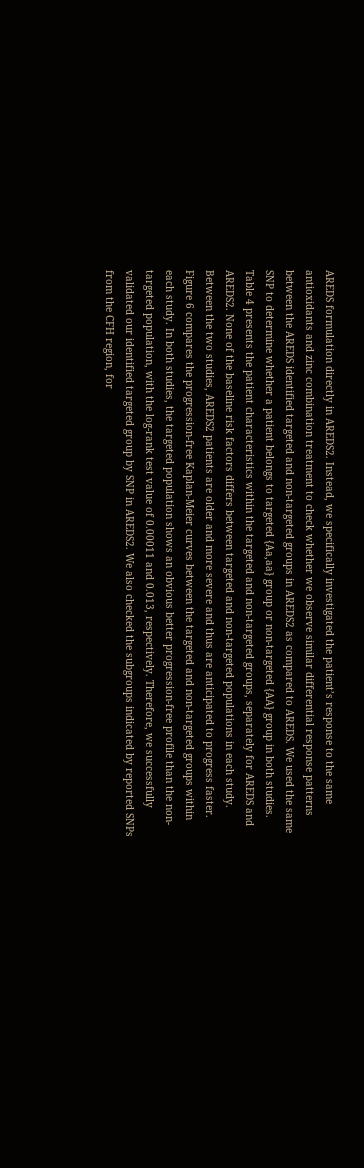AREDS formulation directly in AREDS2. Instead, we specifically investigated the patient’s response to the same antioxidants and zinc combination treatment to check whether we observe similar differential response patterns between the AREDS identified targeted and non-targeted groups in AREDS2 as compared to AREDS. We used the same SNP to determine whether a patient belongs to targeted {Aa,aa} group or non-targeted {AA} group in both studies. Table 4 presents the patient characteristics within the targeted and non-targeted groups, separately for AREDS and AREDS2. None of the baseline risk factors differs between targeted and non-targeted populations in each study. Between the two studies, AREDS2 patients are older and more severe and thus are anticipated to progress faster. Figure 6 compares the progression-free Kaplan-Meier curves between the targeted and non-targeted groups within each study. In both studies, the targeted population shows an obvious better progression-free profile than the non-targeted population, with the log-rank test value of 0.00011 and 0.013, respectively. Therefore, we successfully validated our identified targeted group by SNP in AREDS2. We also checked the subgroups indicated by reported SNPs from the CFH region, for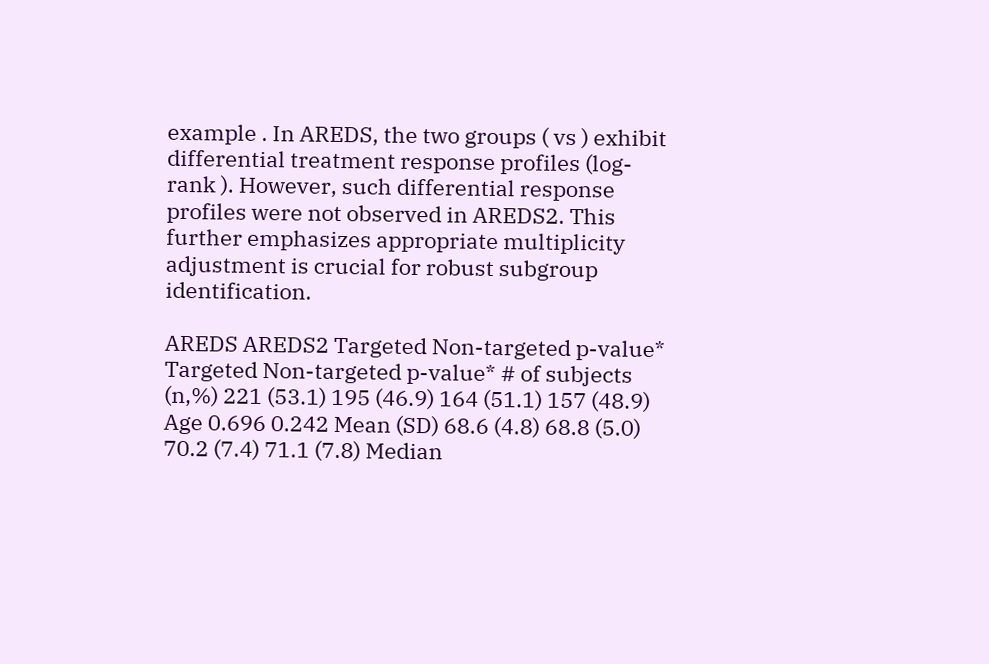example . In AREDS, the two groups ( vs ) exhibit differential treatment response profiles (log-rank ). However, such differential response profiles were not observed in AREDS2. This further emphasizes appropriate multiplicity adjustment is crucial for robust subgroup identification.

AREDS AREDS2 Targeted Non-targeted p-value* Targeted Non-targeted p-value* # of subjects (n,%) 221 (53.1) 195 (46.9) 164 (51.1) 157 (48.9) Age 0.696 0.242 Mean (SD) 68.6 (4.8) 68.8 (5.0) 70.2 (7.4) 71.1 (7.8) Median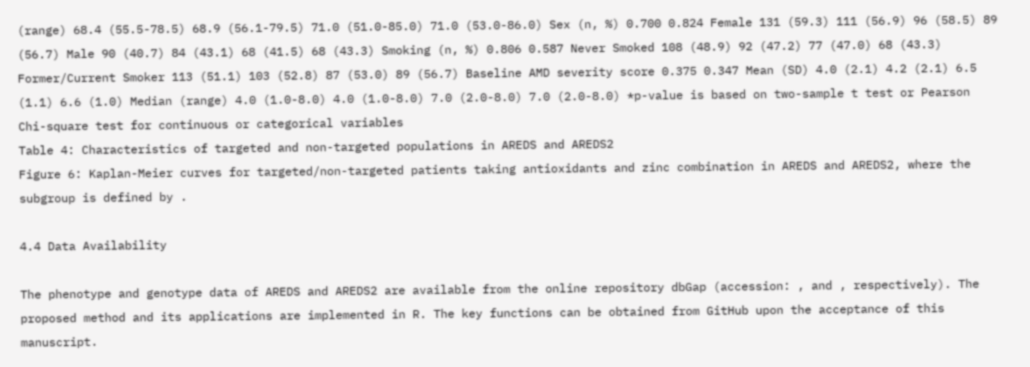(range) 68.4 (55.5-78.5) 68.9 (56.1-79.5) 71.0 (51.0-85.0) 71.0 (53.0-86.0) Sex (n, %) 0.700 0.824 Female 131 (59.3) 111 (56.9) 96 (58.5) 89 (56.7) Male 90 (40.7) 84 (43.1) 68 (41.5) 68 (43.3) Smoking (n, %) 0.806 0.587 Never Smoked 108 (48.9) 92 (47.2) 77 (47.0) 68 (43.3) Former/Current Smoker 113 (51.1) 103 (52.8) 87 (53.0) 89 (56.7) Baseline AMD severity score 0.375 0.347 Mean (SD) 4.0 (2.1) 4.2 (2.1) 6.5 (1.1) 6.6 (1.0) Median (range) 4.0 (1.0-8.0) 4.0 (1.0-8.0) 7.0 (2.0-8.0) 7.0 (2.0-8.0) *p-value is based on two-sample t test or Pearson Chi-square test for continuous or categorical variables
Table 4: Characteristics of targeted and non-targeted populations in AREDS and AREDS2
Figure 6: Kaplan-Meier curves for targeted/non-targeted patients taking antioxidants and zinc combination in AREDS and AREDS2, where the subgroup is defined by .

4.4 Data Availability

The phenotype and genotype data of AREDS and AREDS2 are available from the online repository dbGap (accession: , and , respectively). The proposed method and its applications are implemented in R. The key functions can be obtained from GitHub upon the acceptance of this manuscript.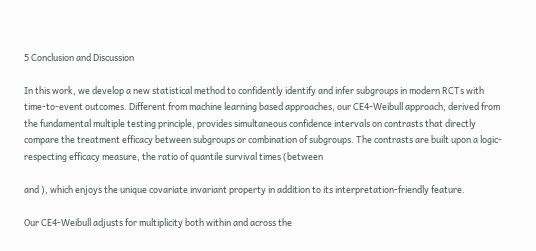5 Conclusion and Discussion

In this work, we develop a new statistical method to confidently identify and infer subgroups in modern RCTs with time-to-event outcomes. Different from machine learning based approaches, our CE4-Weibull approach, derived from the fundamental multiple testing principle, provides simultaneous confidence intervals on contrasts that directly compare the treatment efficacy between subgroups or combination of subgroups. The contrasts are built upon a logic-respecting efficacy measure, the ratio of quantile survival times (between

and ), which enjoys the unique covariate invariant property in addition to its interpretation-friendly feature.

Our CE4-Weibull adjusts for multiplicity both within and across the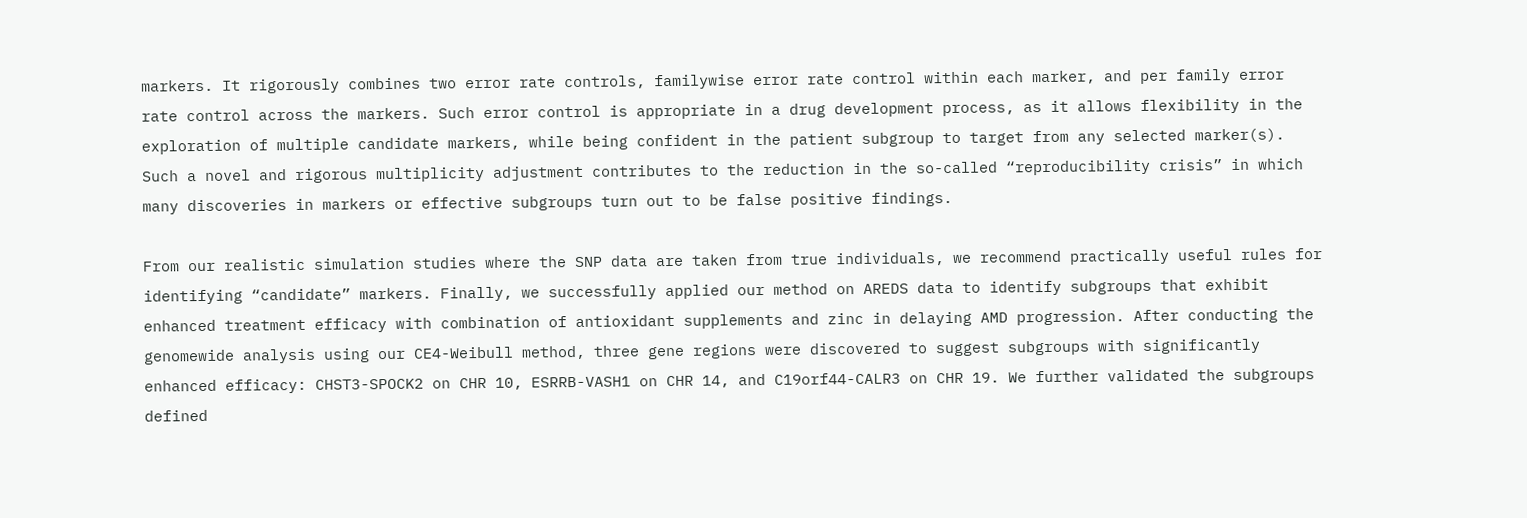markers. It rigorously combines two error rate controls, familywise error rate control within each marker, and per family error rate control across the markers. Such error control is appropriate in a drug development process, as it allows flexibility in the exploration of multiple candidate markers, while being confident in the patient subgroup to target from any selected marker(s). Such a novel and rigorous multiplicity adjustment contributes to the reduction in the so-called “reproducibility crisis” in which many discoveries in markers or effective subgroups turn out to be false positive findings.

From our realistic simulation studies where the SNP data are taken from true individuals, we recommend practically useful rules for identifying “candidate” markers. Finally, we successfully applied our method on AREDS data to identify subgroups that exhibit enhanced treatment efficacy with combination of antioxidant supplements and zinc in delaying AMD progression. After conducting the genomewide analysis using our CE4-Weibull method, three gene regions were discovered to suggest subgroups with significantly enhanced efficacy: CHST3-SPOCK2 on CHR 10, ESRRB-VASH1 on CHR 14, and C19orf44-CALR3 on CHR 19. We further validated the subgroups defined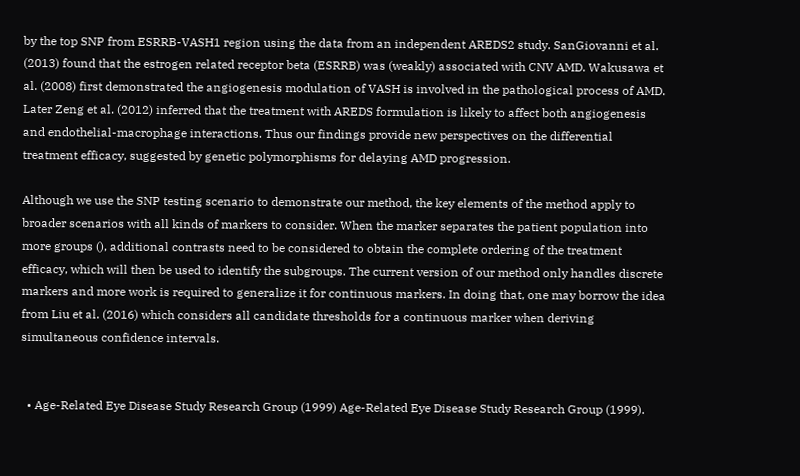by the top SNP from ESRRB-VASH1 region using the data from an independent AREDS2 study. SanGiovanni et al. (2013) found that the estrogen related receptor beta (ESRRB) was (weakly) associated with CNV AMD. Wakusawa et al. (2008) first demonstrated the angiogenesis modulation of VASH is involved in the pathological process of AMD. Later Zeng et al. (2012) inferred that the treatment with AREDS formulation is likely to affect both angiogenesis and endothelial-macrophage interactions. Thus our findings provide new perspectives on the differential treatment efficacy, suggested by genetic polymorphisms for delaying AMD progression.

Although we use the SNP testing scenario to demonstrate our method, the key elements of the method apply to broader scenarios with all kinds of markers to consider. When the marker separates the patient population into more groups (), additional contrasts need to be considered to obtain the complete ordering of the treatment efficacy, which will then be used to identify the subgroups. The current version of our method only handles discrete markers and more work is required to generalize it for continuous markers. In doing that, one may borrow the idea from Liu et al. (2016) which considers all candidate thresholds for a continuous marker when deriving simultaneous confidence intervals.


  • Age-Related Eye Disease Study Research Group (1999) Age-Related Eye Disease Study Research Group (1999).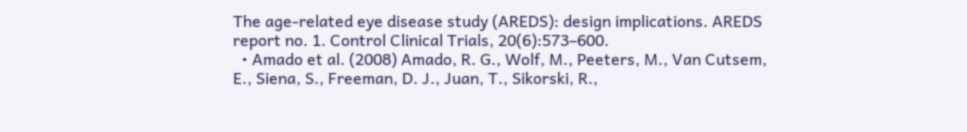The age-related eye disease study (AREDS): design implications. AREDS report no. 1. Control Clinical Trials, 20(6):573–600.
  • Amado et al. (2008) Amado, R. G., Wolf, M., Peeters, M., Van Cutsem, E., Siena, S., Freeman, D. J., Juan, T., Sikorski, R.,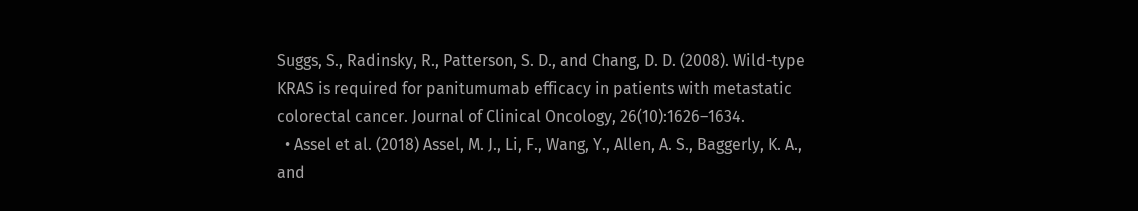Suggs, S., Radinsky, R., Patterson, S. D., and Chang, D. D. (2008). Wild-type KRAS is required for panitumumab efficacy in patients with metastatic colorectal cancer. Journal of Clinical Oncology, 26(10):1626–1634.
  • Assel et al. (2018) Assel, M. J., Li, F., Wang, Y., Allen, A. S., Baggerly, K. A., and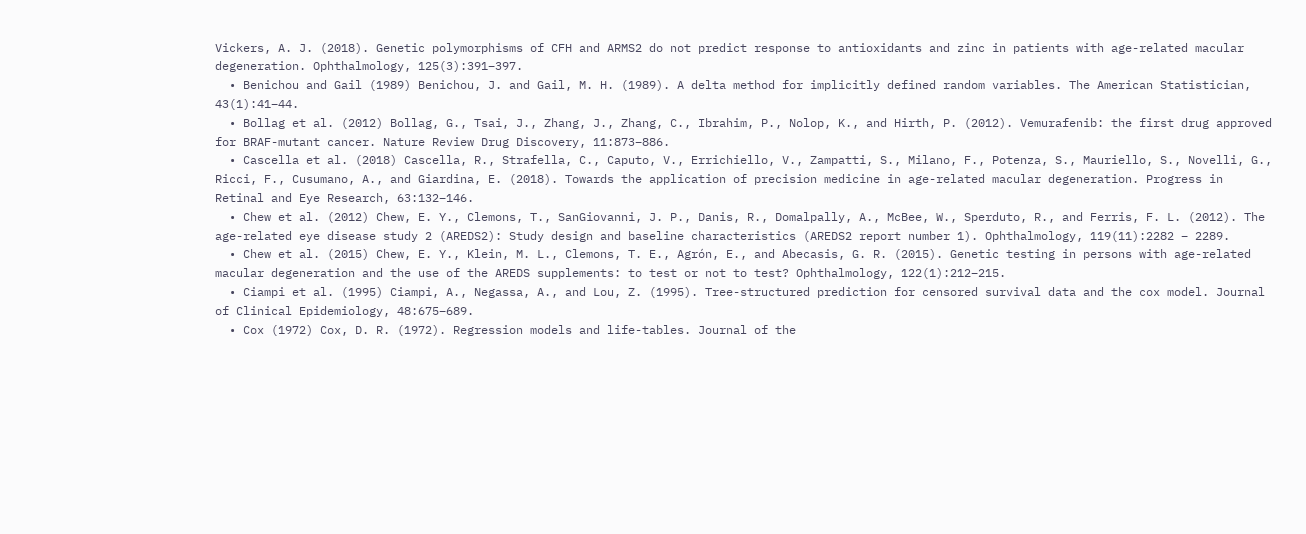Vickers, A. J. (2018). Genetic polymorphisms of CFH and ARMS2 do not predict response to antioxidants and zinc in patients with age-related macular degeneration. Ophthalmology, 125(3):391–397.
  • Benichou and Gail (1989) Benichou, J. and Gail, M. H. (1989). A delta method for implicitly defined random variables. The American Statistician, 43(1):41–44.
  • Bollag et al. (2012) Bollag, G., Tsai, J., Zhang, J., Zhang, C., Ibrahim, P., Nolop, K., and Hirth, P. (2012). Vemurafenib: the first drug approved for BRAF-mutant cancer. Nature Review Drug Discovery, 11:873–886.
  • Cascella et al. (2018) Cascella, R., Strafella, C., Caputo, V., Errichiello, V., Zampatti, S., Milano, F., Potenza, S., Mauriello, S., Novelli, G., Ricci, F., Cusumano, A., and Giardina, E. (2018). Towards the application of precision medicine in age-related macular degeneration. Progress in Retinal and Eye Research, 63:132–146.
  • Chew et al. (2012) Chew, E. Y., Clemons, T., SanGiovanni, J. P., Danis, R., Domalpally, A., McBee, W., Sperduto, R., and Ferris, F. L. (2012). The age-related eye disease study 2 (AREDS2): Study design and baseline characteristics (AREDS2 report number 1). Ophthalmology, 119(11):2282 – 2289.
  • Chew et al. (2015) Chew, E. Y., Klein, M. L., Clemons, T. E., Agrón, E., and Abecasis, G. R. (2015). Genetic testing in persons with age-related macular degeneration and the use of the AREDS supplements: to test or not to test? Ophthalmology, 122(1):212–215.
  • Ciampi et al. (1995) Ciampi, A., Negassa, A., and Lou, Z. (1995). Tree-structured prediction for censored survival data and the cox model. Journal of Clinical Epidemiology, 48:675–689.
  • Cox (1972) Cox, D. R. (1972). Regression models and life-tables. Journal of the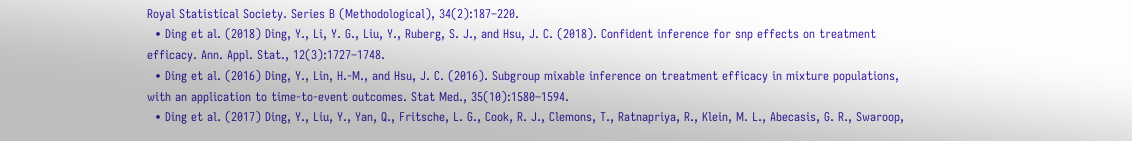Royal Statistical Society. Series B (Methodological), 34(2):187–220.
  • Ding et al. (2018) Ding, Y., Li, Y. G., Liu, Y., Ruberg, S. J., and Hsu, J. C. (2018). Confident inference for snp effects on treatment efficacy. Ann. Appl. Stat., 12(3):1727–1748.
  • Ding et al. (2016) Ding, Y., Lin, H.-M., and Hsu, J. C. (2016). Subgroup mixable inference on treatment efficacy in mixture populations, with an application to time‐to‐event outcomes. Stat Med., 35(10):1580–1594.
  • Ding et al. (2017) Ding, Y., Liu, Y., Yan, Q., Fritsche, L. G., Cook, R. J., Clemons, T., Ratnapriya, R., Klein, M. L., Abecasis, G. R., Swaroop,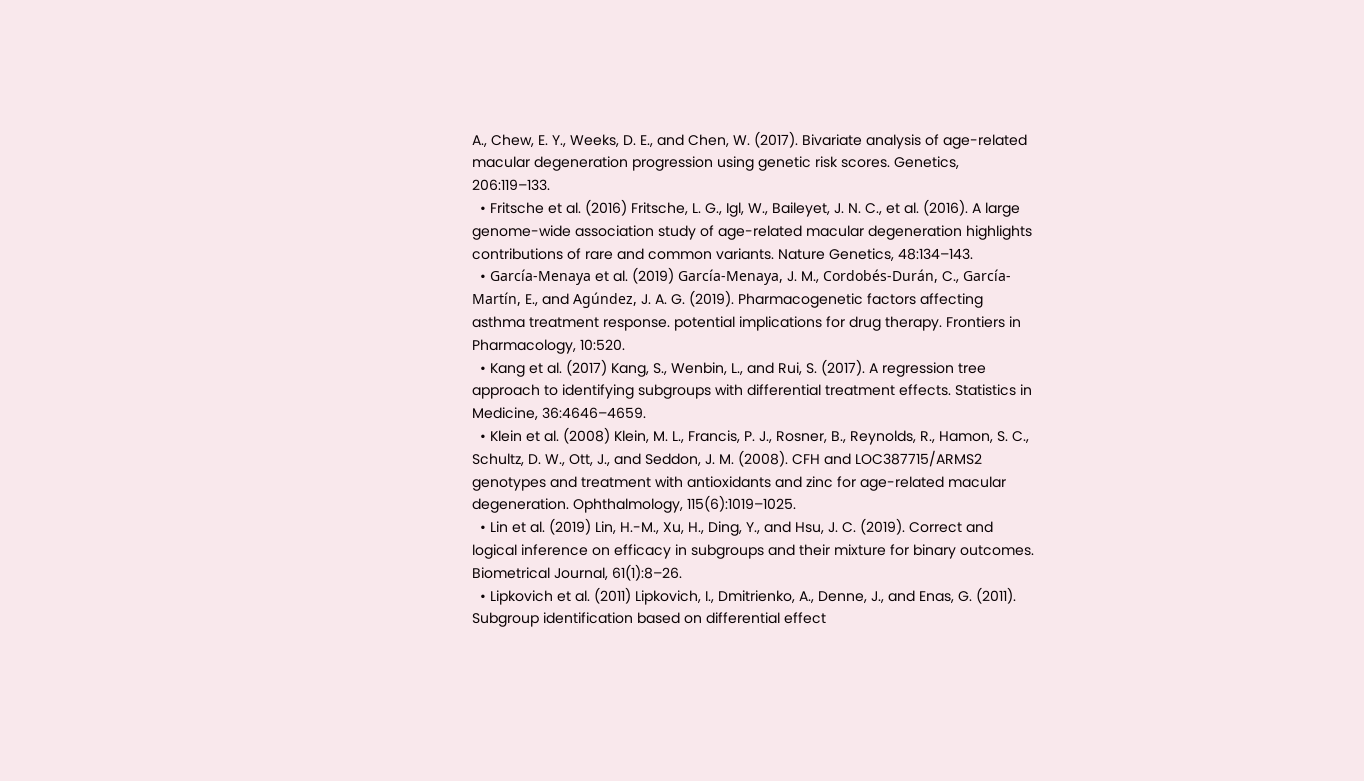A., Chew, E. Y., Weeks, D. E., and Chen, W. (2017). Bivariate analysis of age-related macular degeneration progression using genetic risk scores. Genetics, 206:119–133.
  • Fritsche et al. (2016) Fritsche, L. G., Igl, W., Baileyet, J. N. C., et al. (2016). A large genome-wide association study of age-related macular degeneration highlights contributions of rare and common variants. Nature Genetics, 48:134–143.
  • García-Menaya et al. (2019) García-Menaya, J. M., Cordobés-Durán, C., García-Martín, E., and Agúndez, J. A. G. (2019). Pharmacogenetic factors affecting asthma treatment response. potential implications for drug therapy. Frontiers in Pharmacology, 10:520.
  • Kang et al. (2017) Kang, S., Wenbin, L., and Rui, S. (2017). A regression tree approach to identifying subgroups with differential treatment effects. Statistics in Medicine, 36:4646–4659.
  • Klein et al. (2008) Klein, M. L., Francis, P. J., Rosner, B., Reynolds, R., Hamon, S. C., Schultz, D. W., Ott, J., and Seddon, J. M. (2008). CFH and LOC387715/ARMS2 genotypes and treatment with antioxidants and zinc for age-related macular degeneration. Ophthalmology, 115(6):1019–1025.
  • Lin et al. (2019) Lin, H.-M., Xu, H., Ding, Y., and Hsu, J. C. (2019). Correct and logical inference on efficacy in subgroups and their mixture for binary outcomes. Biometrical Journal, 61(1):8–26.
  • Lipkovich et al. (2011) Lipkovich, I., Dmitrienko, A., Denne, J., and Enas, G. (2011). Subgroup identification based on differential effect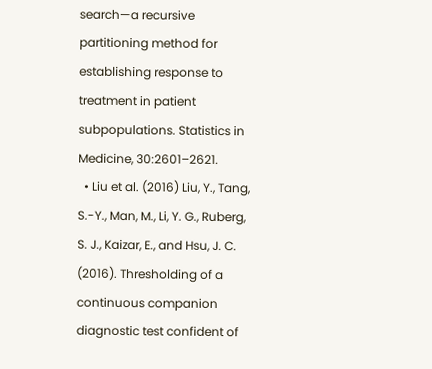search—a recursive partitioning method for establishing response to treatment in patient subpopulations. Statistics in Medicine, 30:2601–2621.
  • Liu et al. (2016) Liu, Y., Tang, S.-Y., Man, M., Li, Y. G., Ruberg, S. J., Kaizar, E., and Hsu, J. C. (2016). Thresholding of a continuous companion diagnostic test confident of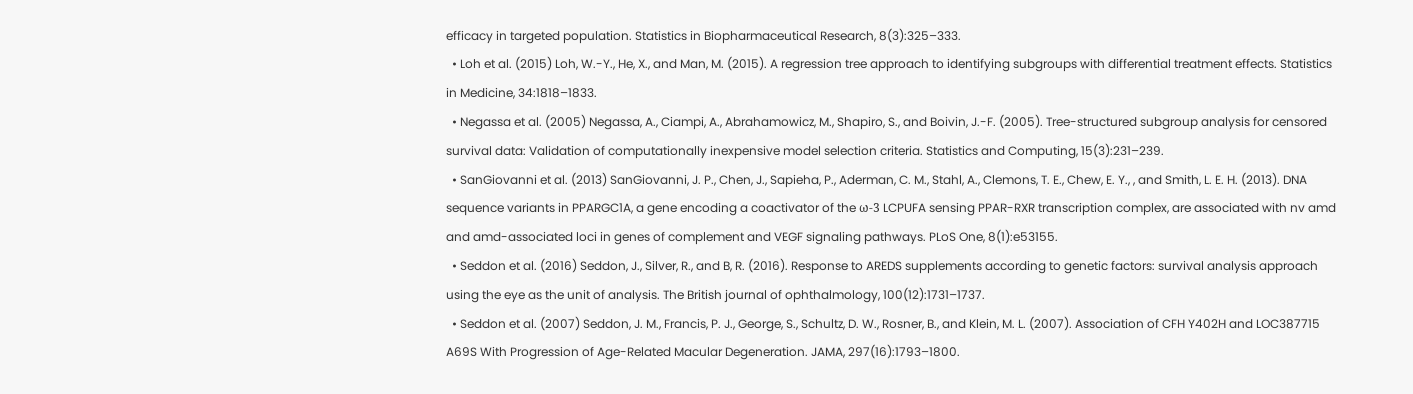efficacy in targeted population. Statistics in Biopharmaceutical Research, 8(3):325–333.
  • Loh et al. (2015) Loh, W.-Y., He, X., and Man, M. (2015). A regression tree approach to identifying subgroups with differential treatment effects. Statistics in Medicine, 34:1818–1833.
  • Negassa et al. (2005) Negassa, A., Ciampi, A., Abrahamowicz, M., Shapiro, S., and Boivin, J.-F. (2005). Tree-structured subgroup analysis for censored survival data: Validation of computationally inexpensive model selection criteria. Statistics and Computing, 15(3):231–239.
  • SanGiovanni et al. (2013) SanGiovanni, J. P., Chen, J., Sapieha, P., Aderman, C. M., Stahl, A., Clemons, T. E., Chew, E. Y., , and Smith, L. E. H. (2013). DNA sequence variants in PPARGC1A, a gene encoding a coactivator of the ω-3 LCPUFA sensing PPAR-RXR transcription complex, are associated with nv amd and amd-associated loci in genes of complement and VEGF signaling pathways. PLoS One, 8(1):e53155.
  • Seddon et al. (2016) Seddon, J., Silver, R., and B, R. (2016). Response to AREDS supplements according to genetic factors: survival analysis approach using the eye as the unit of analysis. The British journal of ophthalmology, 100(12):1731–1737.
  • Seddon et al. (2007) Seddon, J. M., Francis, P. J., George, S., Schultz, D. W., Rosner, B., and Klein, M. L. (2007). Association of CFH Y402H and LOC387715 A69S With Progression of Age-Related Macular Degeneration. JAMA, 297(16):1793–1800.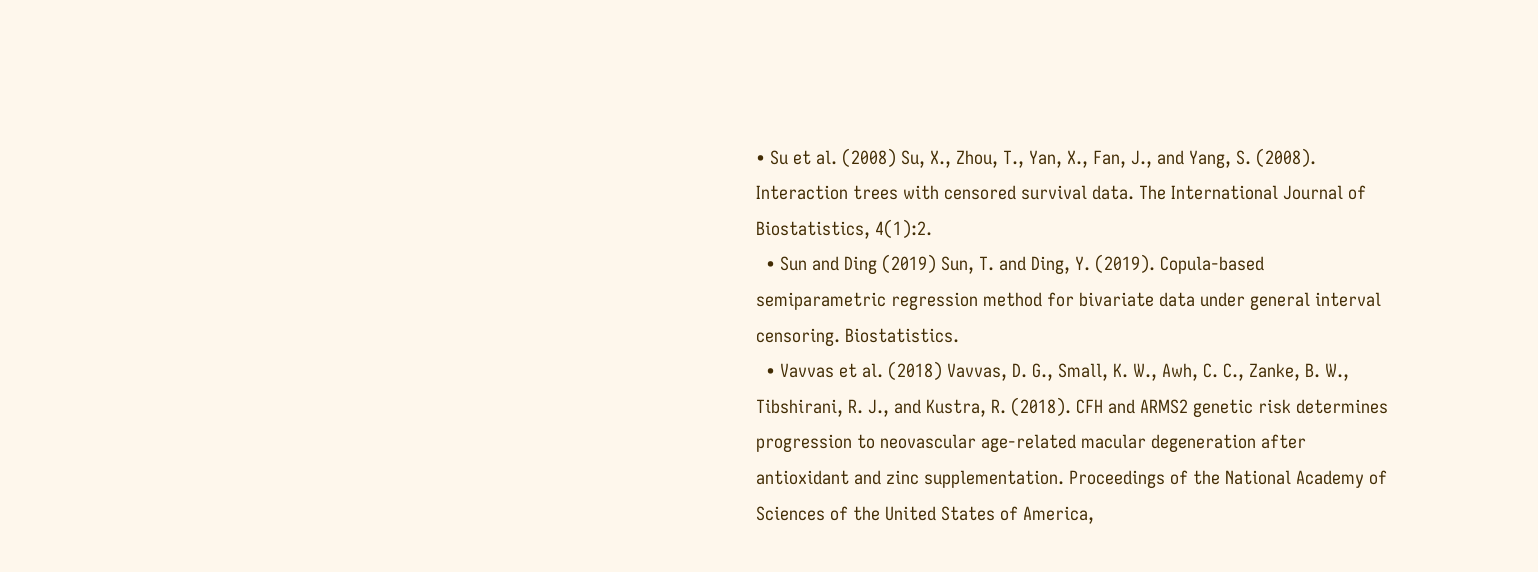• Su et al. (2008) Su, X., Zhou, T., Yan, X., Fan, J., and Yang, S. (2008). Interaction trees with censored survival data. The International Journal of Biostatistics, 4(1):2.
  • Sun and Ding (2019) Sun, T. and Ding, Y. (2019). Copula-based semiparametric regression method for bivariate data under general interval censoring. Biostatistics.
  • Vavvas et al. (2018) Vavvas, D. G., Small, K. W., Awh, C. C., Zanke, B. W., Tibshirani, R. J., and Kustra, R. (2018). CFH and ARMS2 genetic risk determines progression to neovascular age-related macular degeneration after antioxidant and zinc supplementation. Proceedings of the National Academy of Sciences of the United States of America,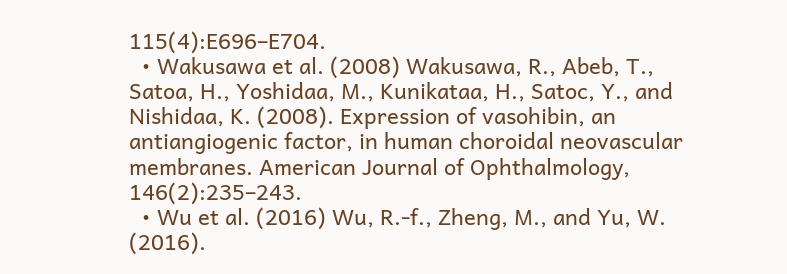115(4):E696–E704.
  • Wakusawa et al. (2008) Wakusawa, R., Abeb, T., Satoa, H., Yoshidaa, M., Kunikataa, H., Satoc, Y., and Nishidaa, K. (2008). Expression of vasohibin, an antiangiogenic factor, in human choroidal neovascular membranes. American Journal of Ophthalmology, 146(2):235–243.
  • Wu et al. (2016) Wu, R.-f., Zheng, M., and Yu, W. (2016).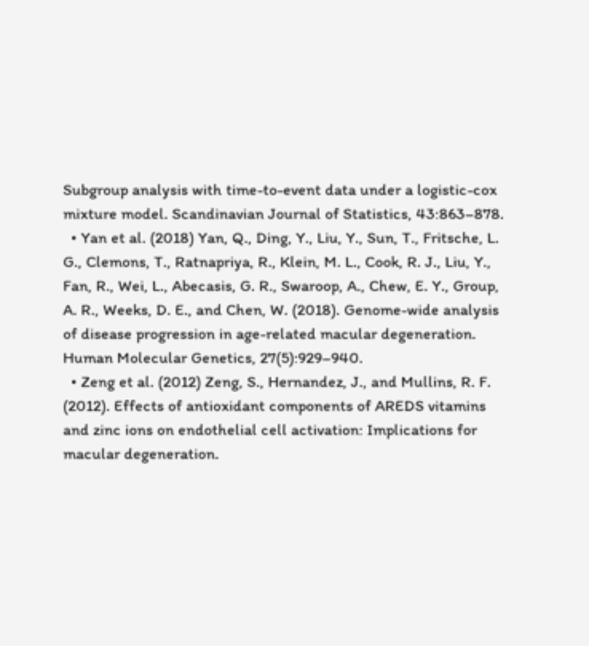Subgroup analysis with time-to-event data under a logistic-cox mixture model. Scandinavian Journal of Statistics, 43:863–878.
  • Yan et al. (2018) Yan, Q., Ding, Y., Liu, Y., Sun, T., Fritsche, L. G., Clemons, T., Ratnapriya, R., Klein, M. L., Cook, R. J., Liu, Y., Fan, R., Wei, L., Abecasis, G. R., Swaroop, A., Chew, E. Y., Group, A. R., Weeks, D. E., and Chen, W. (2018). Genome-wide analysis of disease progression in age-related macular degeneration. Human Molecular Genetics, 27(5):929–940.
  • Zeng et al. (2012) Zeng, S., Hernandez, J., and Mullins, R. F. (2012). Effects of antioxidant components of AREDS vitamins and zinc ions on endothelial cell activation: Implications for macular degeneration.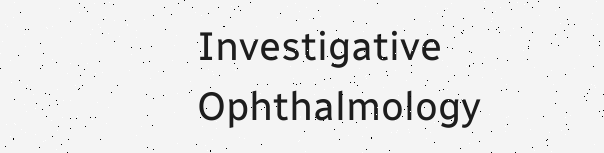Investigative Ophthalmology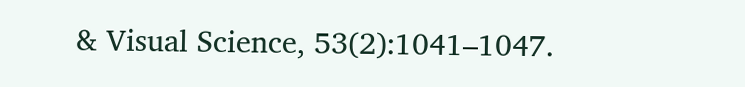& Visual Science, 53(2):1041–1047.